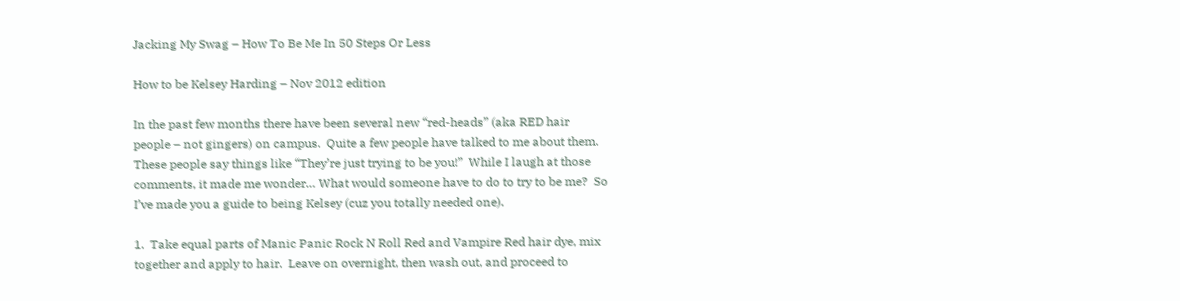Jacking My Swag – How To Be Me In 50 Steps Or Less

How to be Kelsey Harding – Nov 2012 edition

In the past few months there have been several new “red-heads” (aka RED hair people – not gingers) on campus.  Quite a few people have talked to me about them.  These people say things like “They’re just trying to be you!”  While I laugh at those comments, it made me wonder… What would someone have to do to try to be me?  So I’ve made you a guide to being Kelsey (cuz you totally needed one).

1.  Take equal parts of Manic Panic Rock N Roll Red and Vampire Red hair dye, mix together and apply to hair.  Leave on overnight, then wash out, and proceed to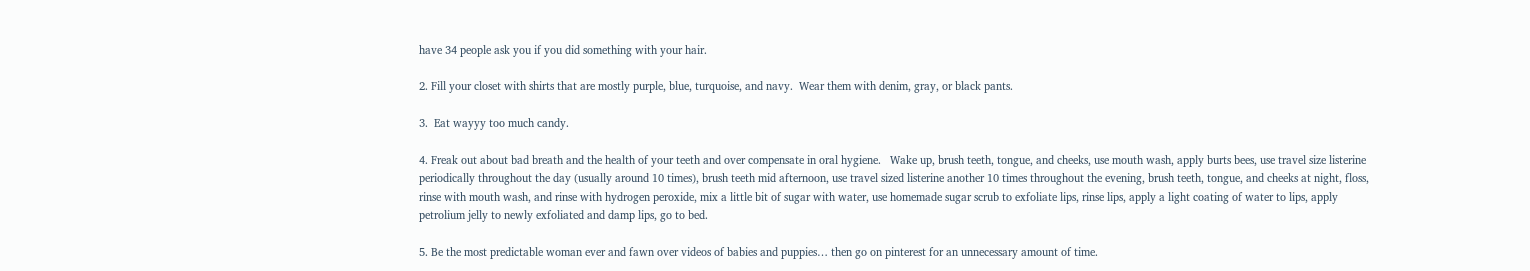have 34 people ask you if you did something with your hair.

2. Fill your closet with shirts that are mostly purple, blue, turquoise, and navy.  Wear them with denim, gray, or black pants.

3.  Eat wayyy too much candy.

4. Freak out about bad breath and the health of your teeth and over compensate in oral hygiene.   Wake up, brush teeth, tongue, and cheeks, use mouth wash, apply burts bees, use travel size listerine periodically throughout the day (usually around 10 times), brush teeth mid afternoon, use travel sized listerine another 10 times throughout the evening, brush teeth, tongue, and cheeks at night, floss, rinse with mouth wash, and rinse with hydrogen peroxide, mix a little bit of sugar with water, use homemade sugar scrub to exfoliate lips, rinse lips, apply a light coating of water to lips, apply petrolium jelly to newly exfoliated and damp lips, go to bed.

5. Be the most predictable woman ever and fawn over videos of babies and puppies… then go on pinterest for an unnecessary amount of time.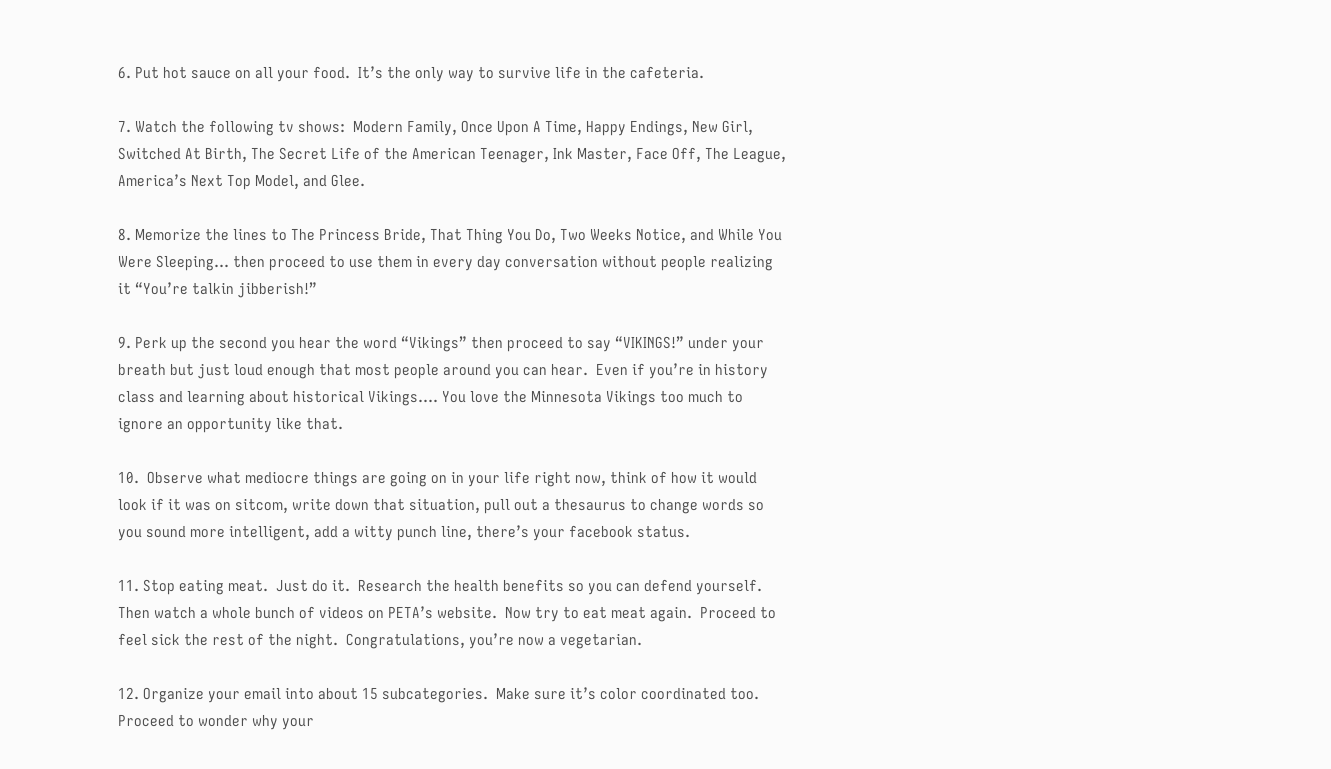6. Put hot sauce on all your food.  It’s the only way to survive life in the cafeteria.

7. Watch the following tv shows:  Modern Family, Once Upon A Time, Happy Endings, New Girl, Switched At Birth, The Secret Life of the American Teenager, Ink Master, Face Off, The League, America’s Next Top Model, and Glee.

8. Memorize the lines to The Princess Bride, That Thing You Do, Two Weeks Notice, and While You Were Sleeping… then proceed to use them in every day conversation without people realizing it “You’re talkin jibberish!”

9. Perk up the second you hear the word “Vikings” then proceed to say “VIKINGS!” under your breath but just loud enough that most people around you can hear.  Even if you’re in history class and learning about historical Vikings…. You love the Minnesota Vikings too much to ignore an opportunity like that.

10.  Observe what mediocre things are going on in your life right now, think of how it would look if it was on sitcom, write down that situation, pull out a thesaurus to change words so you sound more intelligent, add a witty punch line, there’s your facebook status.

11. Stop eating meat.  Just do it.  Research the health benefits so you can defend yourself.  Then watch a whole bunch of videos on PETA’s website.  Now try to eat meat again.  Proceed to feel sick the rest of the night.  Congratulations, you’re now a vegetarian.

12. Organize your email into about 15 subcategories.  Make sure it’s color coordinated too.  Proceed to wonder why your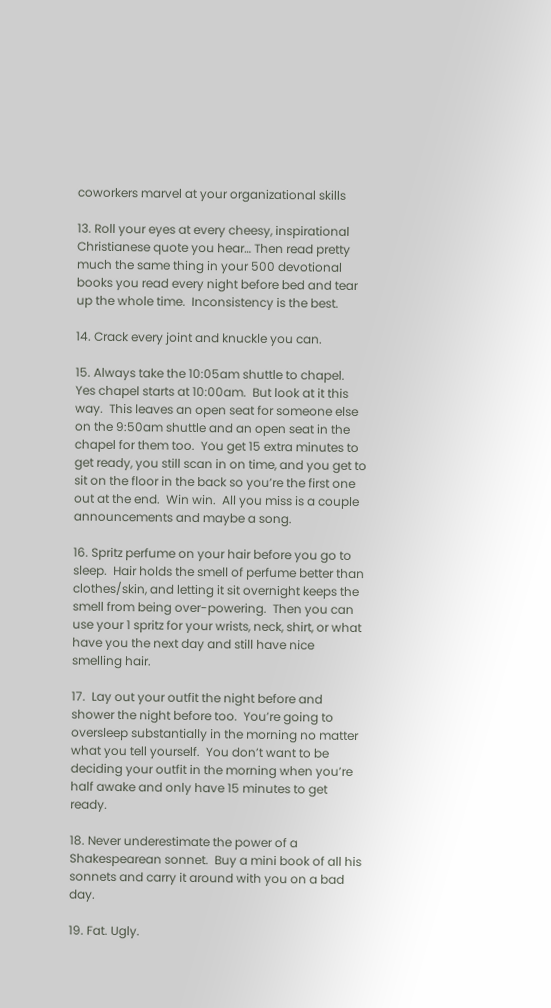coworkers marvel at your organizational skills

13. Roll your eyes at every cheesy, inspirational Christianese quote you hear… Then read pretty much the same thing in your 500 devotional books you read every night before bed and tear up the whole time.  Inconsistency is the best.

14. Crack every joint and knuckle you can.

15. Always take the 10:05am shuttle to chapel.  Yes chapel starts at 10:00am.  But look at it this way.  This leaves an open seat for someone else on the 9:50am shuttle and an open seat in the chapel for them too.  You get 15 extra minutes to get ready, you still scan in on time, and you get to sit on the floor in the back so you’re the first one out at the end.  Win win.  All you miss is a couple announcements and maybe a song.

16. Spritz perfume on your hair before you go to sleep.  Hair holds the smell of perfume better than clothes/skin, and letting it sit overnight keeps the smell from being over-powering.  Then you can use your 1 spritz for your wrists, neck, shirt, or what have you the next day and still have nice smelling hair.

17.  Lay out your outfit the night before and shower the night before too.  You’re going to oversleep substantially in the morning no matter what you tell yourself.  You don’t want to be deciding your outfit in the morning when you’re half awake and only have 15 minutes to get ready.

18. Never underestimate the power of a Shakespearean sonnet.  Buy a mini book of all his sonnets and carry it around with you on a bad day.

19. Fat. Ugly.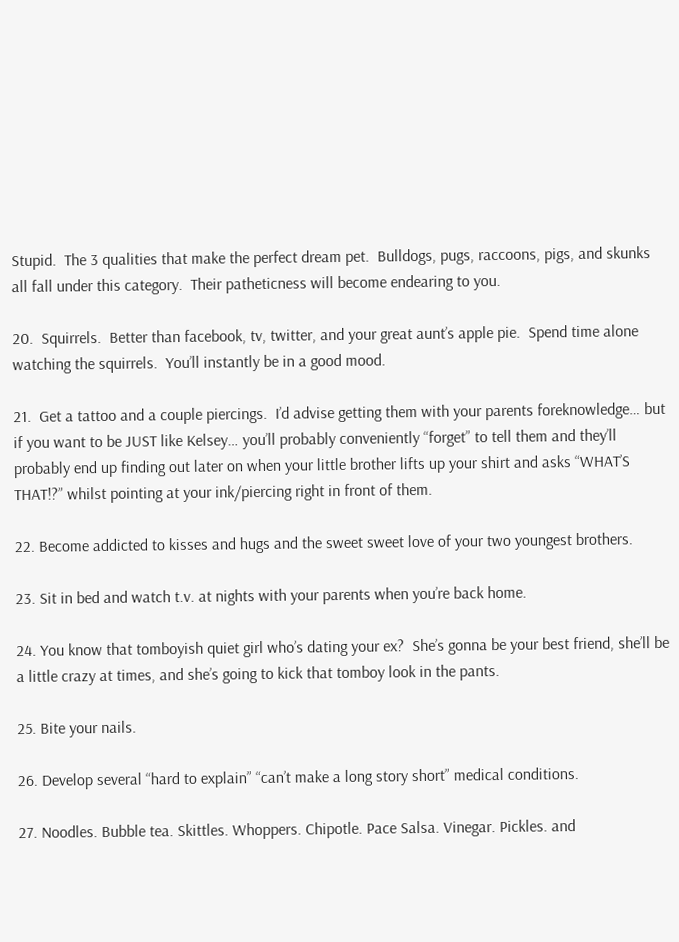Stupid.  The 3 qualities that make the perfect dream pet.  Bulldogs, pugs, raccoons, pigs, and skunks all fall under this category.  Their patheticness will become endearing to you.

20.  Squirrels.  Better than facebook, tv, twitter, and your great aunt’s apple pie.  Spend time alone watching the squirrels.  You’ll instantly be in a good mood.

21.  Get a tattoo and a couple piercings.  I’d advise getting them with your parents foreknowledge… but if you want to be JUST like Kelsey… you’ll probably conveniently “forget” to tell them and they’ll probably end up finding out later on when your little brother lifts up your shirt and asks “WHAT’S THAT!?” whilst pointing at your ink/piercing right in front of them.

22. Become addicted to kisses and hugs and the sweet sweet love of your two youngest brothers.

23. Sit in bed and watch t.v. at nights with your parents when you’re back home.

24. You know that tomboyish quiet girl who’s dating your ex?  She’s gonna be your best friend, she’ll be a little crazy at times, and she’s going to kick that tomboy look in the pants.

25. Bite your nails.

26. Develop several “hard to explain” “can’t make a long story short” medical conditions.

27. Noodles. Bubble tea. Skittles. Whoppers. Chipotle. Pace Salsa. Vinegar. Pickles. and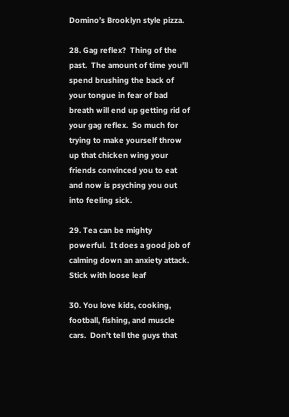Domino’s Brooklyn style pizza.

28. Gag reflex?  Thing of the past.  The amount of time you’ll spend brushing the back of your tongue in fear of bad breath will end up getting rid of your gag reflex.  So much for trying to make yourself throw up that chicken wing your friends convinced you to eat and now is psyching you out into feeling sick.

29. Tea can be mighty powerful.  It does a good job of calming down an anxiety attack.  Stick with loose leaf

30. You love kids, cooking, football, fishing, and muscle cars.  Don’t tell the guys that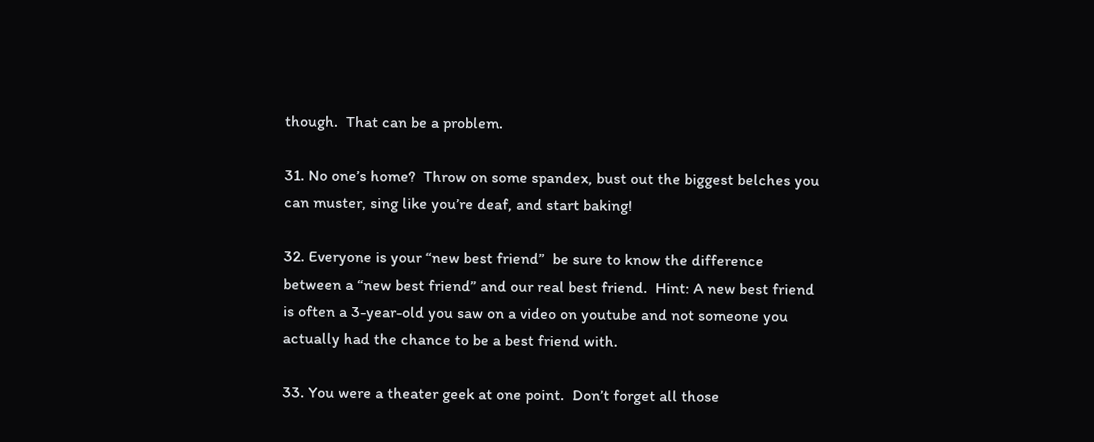though.  That can be a problem.

31. No one’s home?  Throw on some spandex, bust out the biggest belches you can muster, sing like you’re deaf, and start baking!

32. Everyone is your “new best friend”  be sure to know the difference between a “new best friend” and our real best friend.  Hint: A new best friend is often a 3-year-old you saw on a video on youtube and not someone you actually had the chance to be a best friend with.

33. You were a theater geek at one point.  Don’t forget all those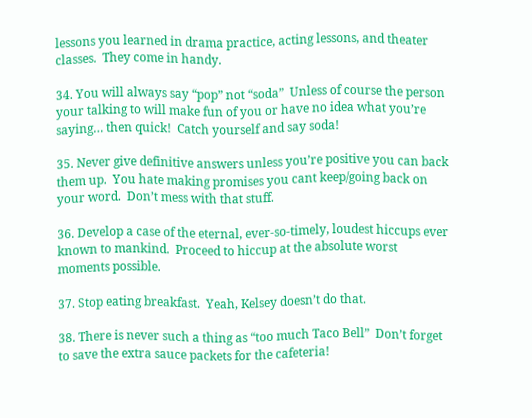lessons you learned in drama practice, acting lessons, and theater classes.  They come in handy.

34. You will always say “pop” not “soda”  Unless of course the person your talking to will make fun of you or have no idea what you’re saying… then quick!  Catch yourself and say soda!

35. Never give definitive answers unless you’re positive you can back them up.  You hate making promises you cant keep/going back on your word.  Don’t mess with that stuff.

36. Develop a case of the eternal, ever-so-timely, loudest hiccups ever known to mankind.  Proceed to hiccup at the absolute worst moments possible.

37. Stop eating breakfast.  Yeah, Kelsey doesn’t do that.

38. There is never such a thing as “too much Taco Bell”  Don’t forget to save the extra sauce packets for the cafeteria!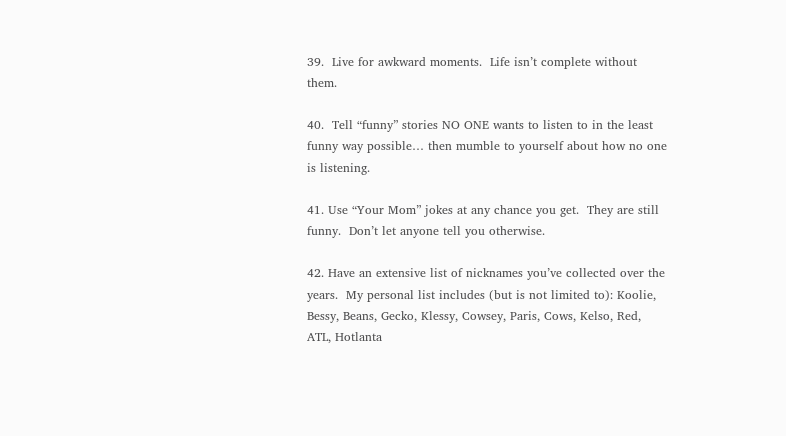39.  Live for awkward moments.  Life isn’t complete without them.

40.  Tell “funny” stories NO ONE wants to listen to in the least funny way possible… then mumble to yourself about how no one is listening.

41. Use “Your Mom” jokes at any chance you get.  They are still funny.  Don’t let anyone tell you otherwise.

42. Have an extensive list of nicknames you’ve collected over the years.  My personal list includes (but is not limited to): Koolie, Bessy, Beans, Gecko, Klessy, Cowsey, Paris, Cows, Kelso, Red, ATL, Hotlanta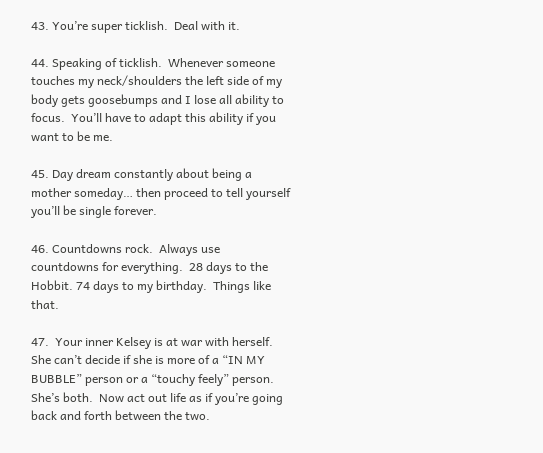43. You’re super ticklish.  Deal with it.

44. Speaking of ticklish.  Whenever someone touches my neck/shoulders the left side of my body gets goosebumps and I lose all ability to focus.  You’ll have to adapt this ability if you want to be me.

45. Day dream constantly about being a mother someday… then proceed to tell yourself you’ll be single forever.

46. Countdowns rock.  Always use countdowns for everything.  28 days to the Hobbit. 74 days to my birthday.  Things like that.

47.  Your inner Kelsey is at war with herself.  She can’t decide if she is more of a “IN MY BUBBLE” person or a “touchy feely” person.  She’s both.  Now act out life as if you’re going back and forth between the two.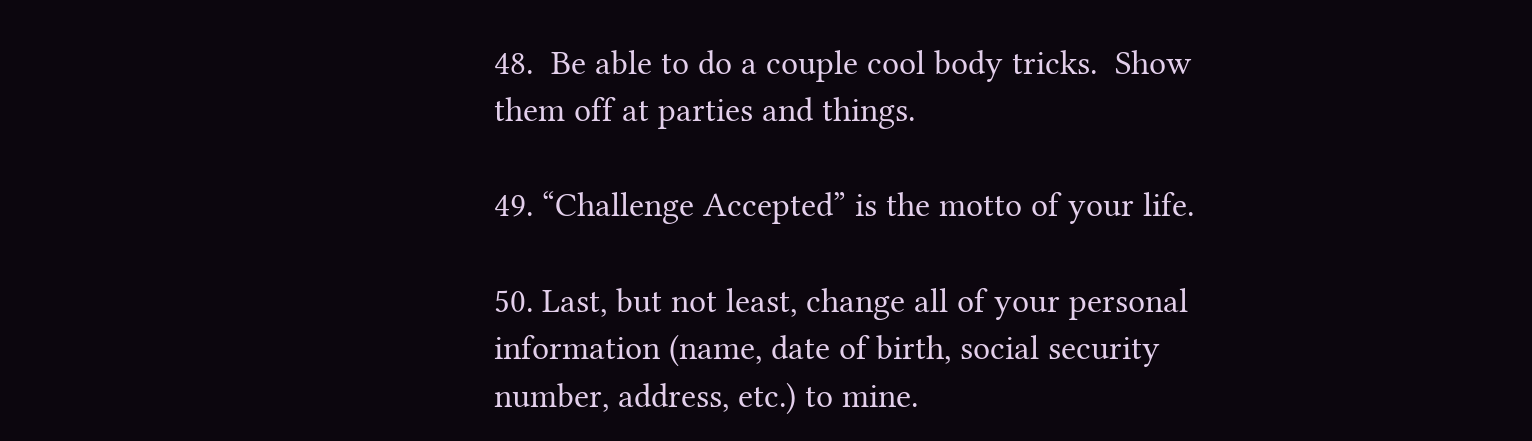48.  Be able to do a couple cool body tricks.  Show them off at parties and things.

49. “Challenge Accepted” is the motto of your life.

50. Last, but not least, change all of your personal information (name, date of birth, social security number, address, etc.) to mine.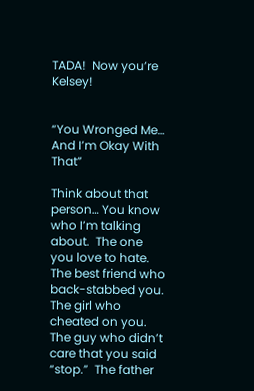TADA!  Now you’re Kelsey!


“You Wronged Me… And I’m Okay With That”

Think about that person… You know who I’m talking about.  The one you love to hate.  The best friend who back-stabbed you.  The girl who cheated on you.  The guy who didn’t care that you said “stop.”  The father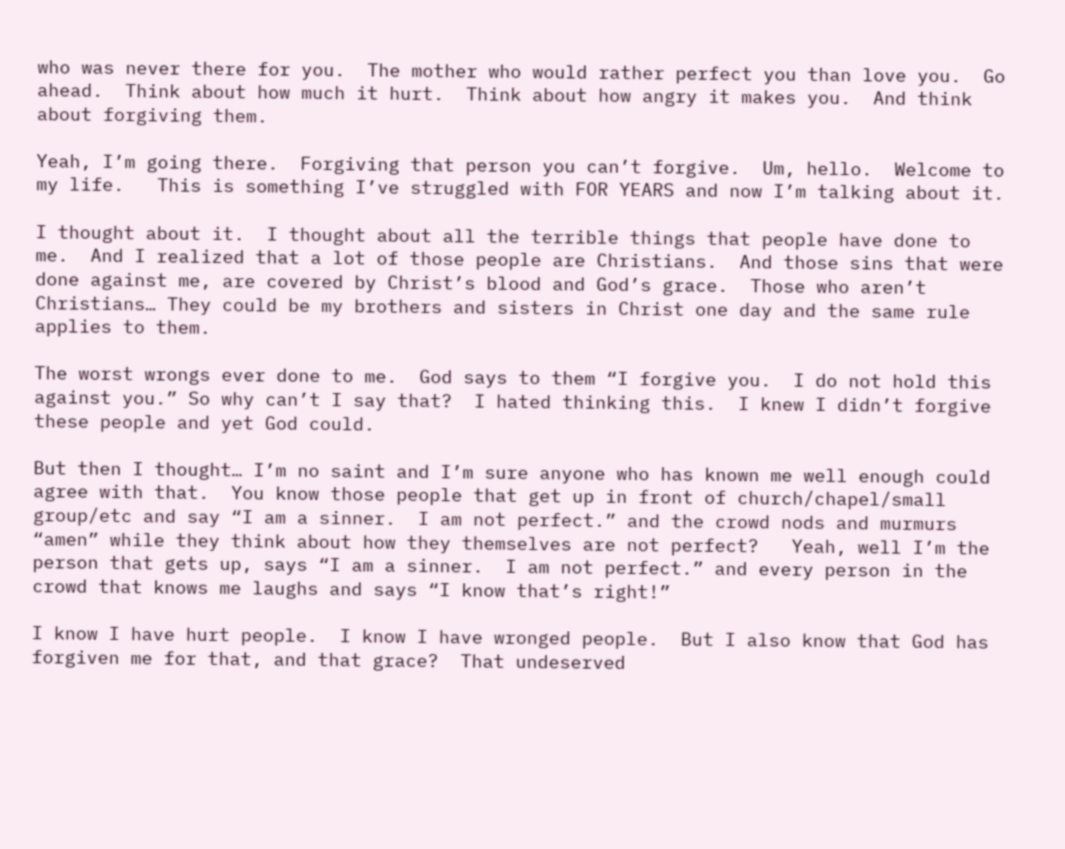who was never there for you.  The mother who would rather perfect you than love you.  Go ahead.  Think about how much it hurt.  Think about how angry it makes you.  And think about forgiving them.

Yeah, I’m going there.  Forgiving that person you can’t forgive.  Um, hello.  Welcome to my life.   This is something I’ve struggled with FOR YEARS and now I’m talking about it.

I thought about it.  I thought about all the terrible things that people have done to me.  And I realized that a lot of those people are Christians.  And those sins that were done against me, are covered by Christ’s blood and God’s grace.  Those who aren’t Christians… They could be my brothers and sisters in Christ one day and the same rule applies to them.

The worst wrongs ever done to me.  God says to them “I forgive you.  I do not hold this against you.” So why can’t I say that?  I hated thinking this.  I knew I didn’t forgive these people and yet God could.

But then I thought… I’m no saint and I’m sure anyone who has known me well enough could agree with that.  You know those people that get up in front of church/chapel/small group/etc and say “I am a sinner.  I am not perfect.” and the crowd nods and murmurs “amen” while they think about how they themselves are not perfect?   Yeah, well I’m the person that gets up, says “I am a sinner.  I am not perfect.” and every person in the crowd that knows me laughs and says “I know that’s right!”

I know I have hurt people.  I know I have wronged people.  But I also know that God has forgiven me for that, and that grace?  That undeserved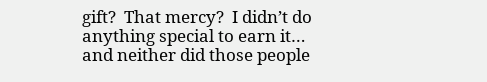gift?  That mercy?  I didn’t do anything special to earn it… and neither did those people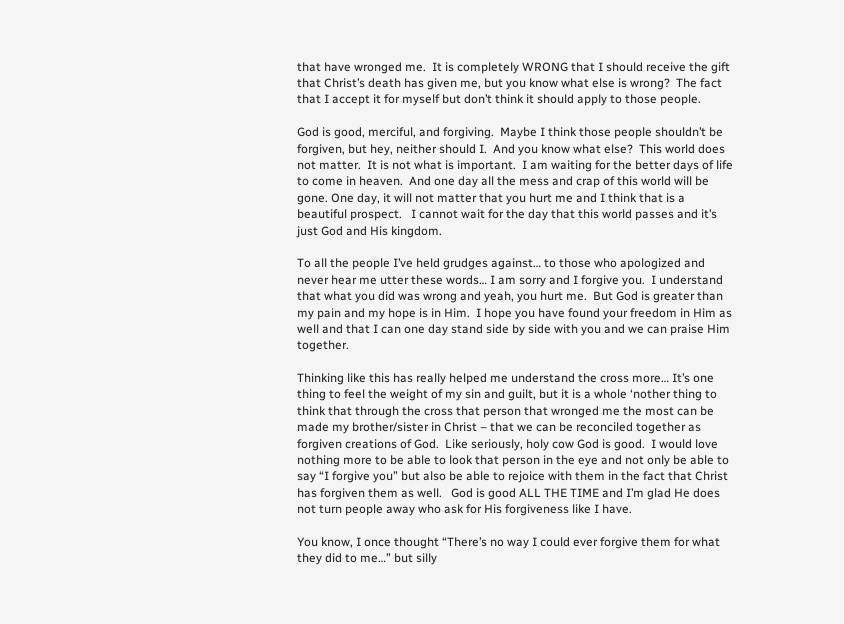that have wronged me.  It is completely WRONG that I should receive the gift that Christ’s death has given me, but you know what else is wrong?  The fact that I accept it for myself but don’t think it should apply to those people.

God is good, merciful, and forgiving.  Maybe I think those people shouldn’t be forgiven, but hey, neither should I.  And you know what else?  This world does not matter.  It is not what is important.  I am waiting for the better days of life to come in heaven.  And one day all the mess and crap of this world will be gone. One day, it will not matter that you hurt me and I think that is a beautiful prospect.   I cannot wait for the day that this world passes and it’s just God and His kingdom.

To all the people I’ve held grudges against… to those who apologized and never hear me utter these words… I am sorry and I forgive you.  I understand that what you did was wrong and yeah, you hurt me.  But God is greater than my pain and my hope is in Him.  I hope you have found your freedom in Him as well and that I can one day stand side by side with you and we can praise Him together.

Thinking like this has really helped me understand the cross more… It’s one thing to feel the weight of my sin and guilt, but it is a whole ‘nother thing to think that through the cross that person that wronged me the most can be made my brother/sister in Christ – that we can be reconciled together as forgiven creations of God.  Like seriously, holy cow God is good.  I would love nothing more to be able to look that person in the eye and not only be able to say “I forgive you” but also be able to rejoice with them in the fact that Christ has forgiven them as well.   God is good ALL THE TIME and I’m glad He does not turn people away who ask for His forgiveness like I have.

You know, I once thought “There’s no way I could ever forgive them for what they did to me…” but silly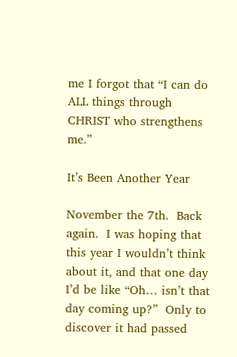me I forgot that “I can do ALL things through CHRIST who strengthens me.”

It’s Been Another Year

November the 7th.  Back again.  I was hoping that this year I wouldn’t think about it, and that one day I’d be like “Oh… isn’t that day coming up?”  Only to discover it had passed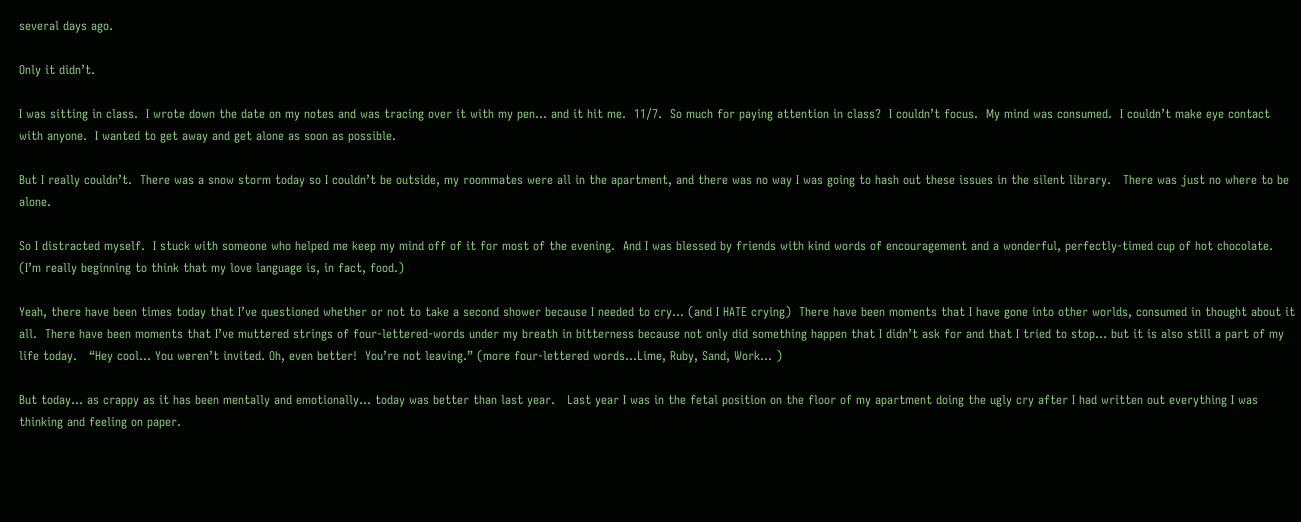several days ago.

Only it didn’t.

I was sitting in class.  I wrote down the date on my notes and was tracing over it with my pen… and it hit me.  11/7.  So much for paying attention in class?  I couldn’t focus.  My mind was consumed.  I couldn’t make eye contact with anyone.  I wanted to get away and get alone as soon as possible.

But I really couldn’t.  There was a snow storm today so I couldn’t be outside, my roommates were all in the apartment, and there was no way I was going to hash out these issues in the silent library.   There was just no where to be alone.

So I distracted myself.  I stuck with someone who helped me keep my mind off of it for most of the evening.  And I was blessed by friends with kind words of encouragement and a wonderful, perfectly-timed cup of hot chocolate.  (I’m really beginning to think that my love language is, in fact, food.)

Yeah, there have been times today that I’ve questioned whether or not to take a second shower because I needed to cry… (and I HATE crying)  There have been moments that I have gone into other worlds, consumed in thought about it all.  There have been moments that I’ve muttered strings of four-lettered-words under my breath in bitterness because not only did something happen that I didn’t ask for and that I tried to stop… but it is also still a part of my life today.   “Hey cool… You weren’t invited. Oh, even better!  You’re not leaving.” (more four-lettered words…Lime, Ruby, Sand, Work… )

But today… as crappy as it has been mentally and emotionally… today was better than last year.   Last year I was in the fetal position on the floor of my apartment doing the ugly cry after I had written out everything I was thinking and feeling on paper.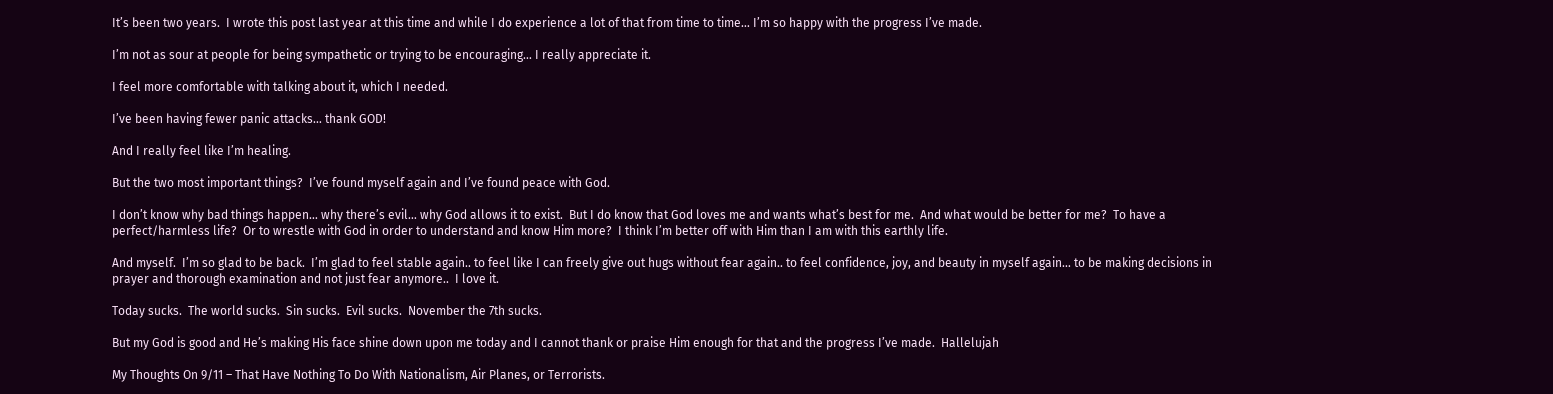It’s been two years.  I wrote this post last year at this time and while I do experience a lot of that from time to time… I’m so happy with the progress I’ve made.

I’m not as sour at people for being sympathetic or trying to be encouraging… I really appreciate it.

I feel more comfortable with talking about it, which I needed.

I’ve been having fewer panic attacks… thank GOD!

And I really feel like I’m healing.

But the two most important things?  I’ve found myself again and I’ve found peace with God.

I don’t know why bad things happen… why there’s evil… why God allows it to exist.  But I do know that God loves me and wants what’s best for me.  And what would be better for me?  To have a perfect/harmless life?  Or to wrestle with God in order to understand and know Him more?  I think I’m better off with Him than I am with this earthly life.

And myself.  I’m so glad to be back.  I’m glad to feel stable again.. to feel like I can freely give out hugs without fear again.. to feel confidence, joy, and beauty in myself again… to be making decisions in prayer and thorough examination and not just fear anymore..  I love it.

Today sucks.  The world sucks.  Sin sucks.  Evil sucks.  November the 7th sucks.

But my God is good and He’s making His face shine down upon me today and I cannot thank or praise Him enough for that and the progress I’ve made.  Hallelujah

My Thoughts On 9/11 – That Have Nothing To Do With Nationalism, Air Planes, or Terrorists.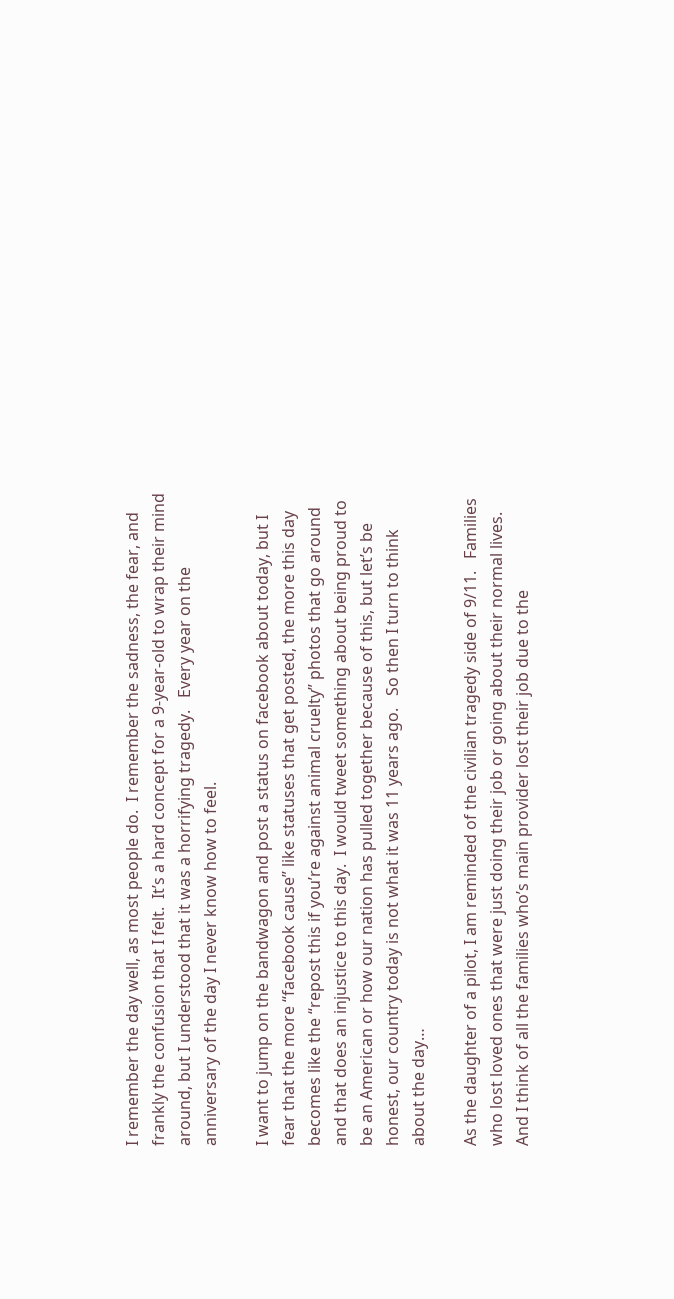I remember the day well, as most people do.  I remember the sadness, the fear, and frankly the confusion that I felt.  It’s a hard concept for a 9-year-old to wrap their mind around, but I understood that it was a horrifying tragedy.   Every year on the anniversary of the day I never know how to feel.

I want to jump on the bandwagon and post a status on facebook about today, but I fear that the more “facebook cause” like statuses that get posted, the more this day becomes like the “repost this if you’re against animal cruelty” photos that go around and that does an injustice to this day.  I would tweet something about being proud to be an American or how our nation has pulled together because of this, but let’s be honest, our country today is not what it was 11 years ago.   So then I turn to think about the day…

As the daughter of a pilot, I am reminded of the civilian tragedy side of 9/11.   Families who lost loved ones that were just doing their job or going about their normal lives.  And I think of all the families who’s main provider lost their job due to the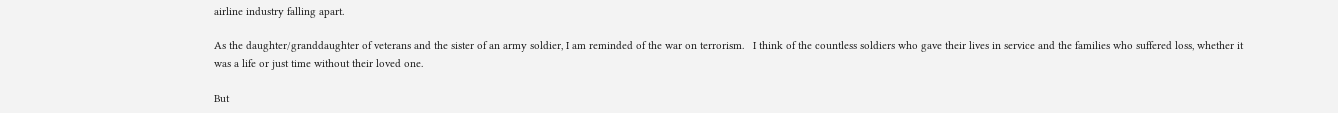airline industry falling apart.

As the daughter/granddaughter of veterans and the sister of an army soldier, I am reminded of the war on terrorism.   I think of the countless soldiers who gave their lives in service and the families who suffered loss, whether it was a life or just time without their loved one.

But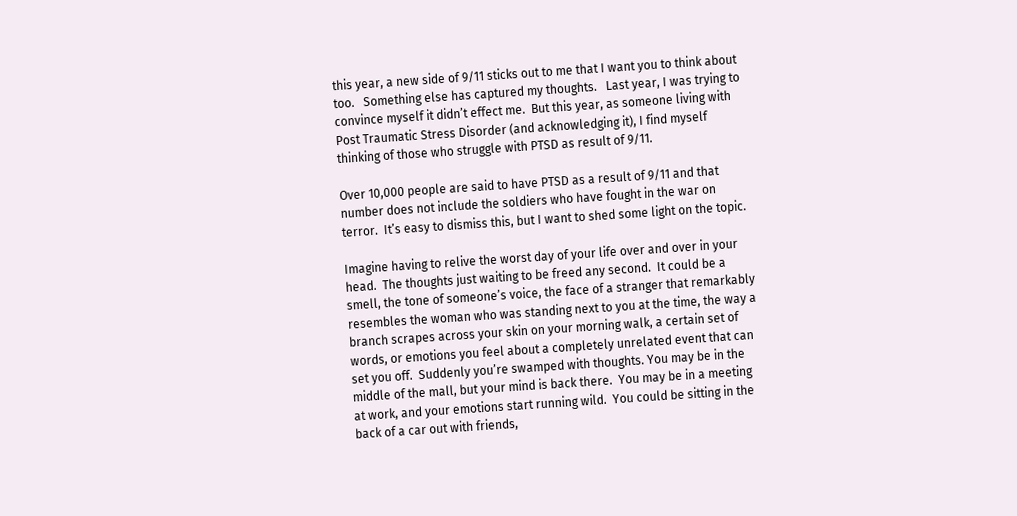this year, a new side of 9/11 sticks out to me that I want you to think about too.   Something else has captured my thoughts.   Last year, I was trying to convince myself it didn’t effect me.  But this year, as someone living with Post Traumatic Stress Disorder (and acknowledging it), I find myself thinking of those who struggle with PTSD as result of 9/11.

Over 10,000 people are said to have PTSD as a result of 9/11 and that number does not include the soldiers who have fought in the war on terror.  It’s easy to dismiss this, but I want to shed some light on the topic.

Imagine having to relive the worst day of your life over and over in your head.  The thoughts just waiting to be freed any second.  It could be a smell, the tone of someone’s voice, the face of a stranger that remarkably resembles the woman who was standing next to you at the time, the way a branch scrapes across your skin on your morning walk, a certain set of words, or emotions you feel about a completely unrelated event that can set you off.  Suddenly you’re swamped with thoughts. You may be in the middle of the mall, but your mind is back there.  You may be in a meeting at work, and your emotions start running wild.  You could be sitting in the back of a car out with friends,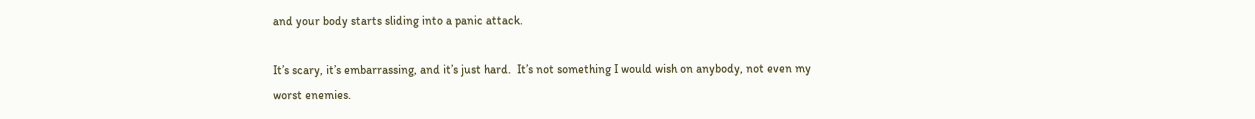and your body starts sliding into a panic attack.

It’s scary, it’s embarrassing, and it’s just hard.  It’s not something I would wish on anybody, not even my worst enemies.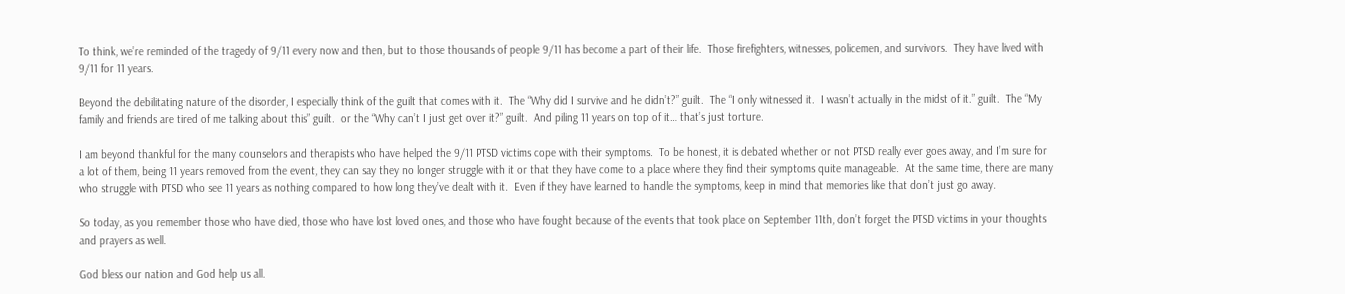To think, we’re reminded of the tragedy of 9/11 every now and then, but to those thousands of people 9/11 has become a part of their life.  Those firefighters, witnesses, policemen, and survivors.  They have lived with 9/11 for 11 years.

Beyond the debilitating nature of the disorder, I especially think of the guilt that comes with it.  The “Why did I survive and he didn’t?” guilt.  The “I only witnessed it.  I wasn’t actually in the midst of it.” guilt.  The “My family and friends are tired of me talking about this” guilt.  or the “Why can’t I just get over it?” guilt.  And piling 11 years on top of it… that’s just torture.

I am beyond thankful for the many counselors and therapists who have helped the 9/11 PTSD victims cope with their symptoms.  To be honest, it is debated whether or not PTSD really ever goes away, and I’m sure for a lot of them, being 11 years removed from the event, they can say they no longer struggle with it or that they have come to a place where they find their symptoms quite manageable.  At the same time, there are many who struggle with PTSD who see 11 years as nothing compared to how long they’ve dealt with it.  Even if they have learned to handle the symptoms, keep in mind that memories like that don’t just go away.

So today, as you remember those who have died, those who have lost loved ones, and those who have fought because of the events that took place on September 11th, don’t forget the PTSD victims in your thoughts and prayers as well.

God bless our nation and God help us all.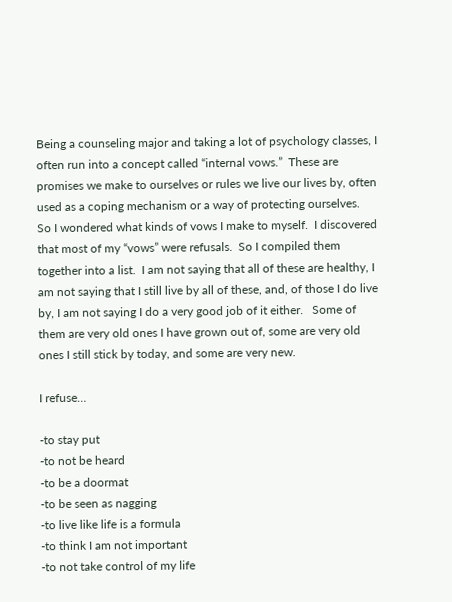Being a counseling major and taking a lot of psychology classes, I often run into a concept called “internal vows.”  These are promises we make to ourselves or rules we live our lives by, often used as a coping mechanism or a way of protecting ourselves.  So I wondered what kinds of vows I make to myself.  I discovered that most of my “vows” were refusals.  So I compiled them together into a list.  I am not saying that all of these are healthy, I am not saying that I still live by all of these, and, of those I do live by, I am not saying I do a very good job of it either.   Some of them are very old ones I have grown out of, some are very old ones I still stick by today, and some are very new.

I refuse…

-to stay put
-to not be heard
-to be a doormat
-to be seen as nagging
-to live like life is a formula
-to think I am not important
-to not take control of my life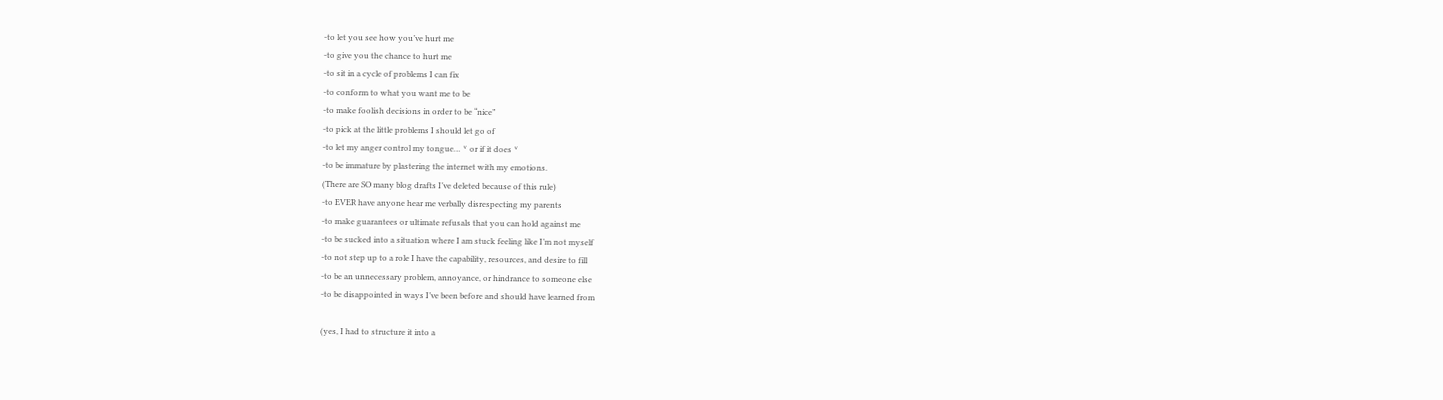-to let you see how you’ve hurt me
-to give you the chance to hurt me
-to sit in a cycle of problems I can fix
-to conform to what you want me to be
-to make foolish decisions in order to be “nice”
-to pick at the little problems I should let go of
-to let my anger control my tongue… ˅ or if it does ˅
-to be immature by plastering the internet with my emotions.
(There are SO many blog drafts I’ve deleted because of this rule)
-to EVER have anyone hear me verbally disrespecting my parents
-to make guarantees or ultimate refusals that you can hold against me
-to be sucked into a situation where I am stuck feeling like I’m not myself
-to not step up to a role I have the capability, resources, and desire to fill
-to be an unnecessary problem, annoyance, or hindrance to someone else
-to be disappointed in ways I’ve been before and should have learned from

(yes, I had to structure it into a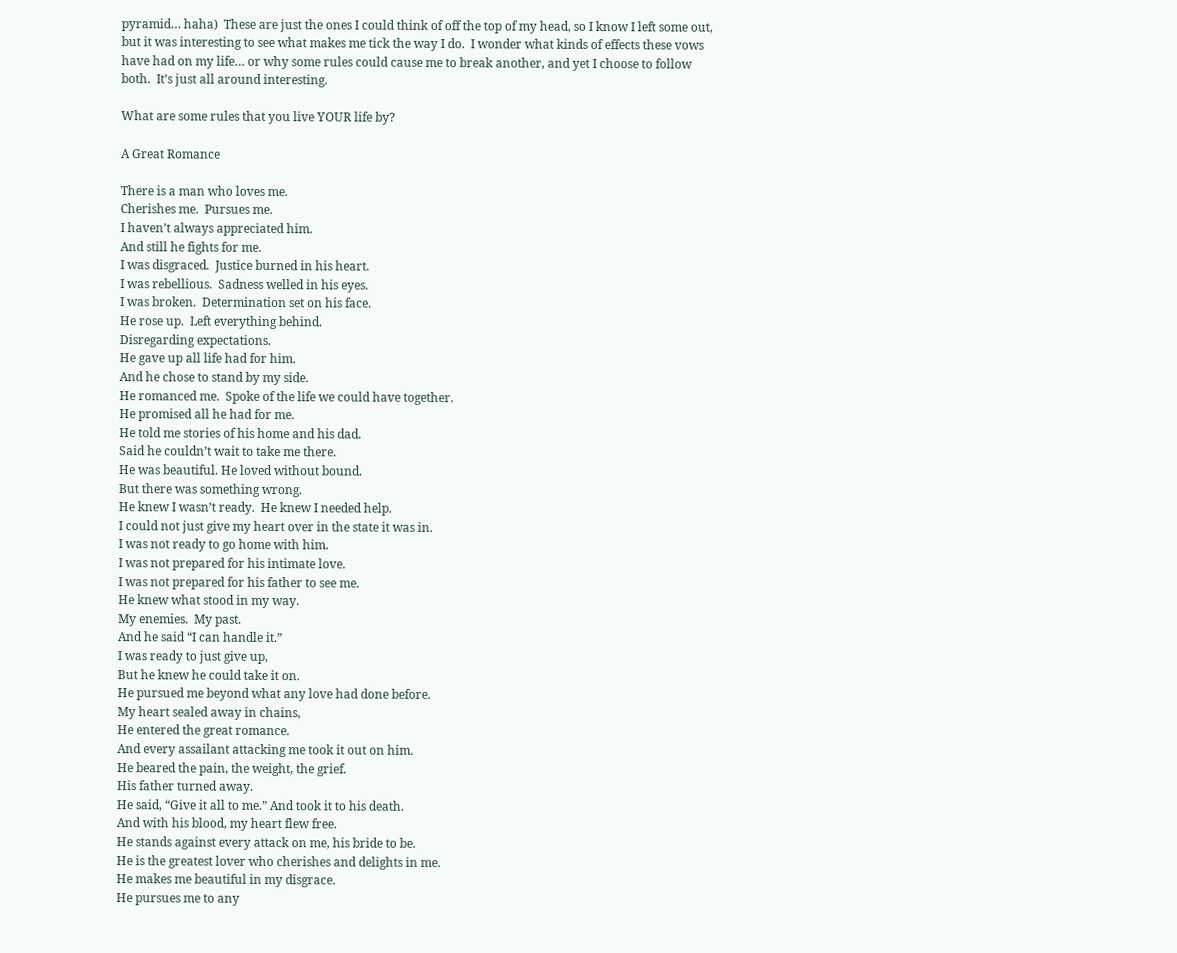pyramid… haha)  These are just the ones I could think of off the top of my head, so I know I left some out, but it was interesting to see what makes me tick the way I do.  I wonder what kinds of effects these vows have had on my life… or why some rules could cause me to break another, and yet I choose to follow both.  It’s just all around interesting.

What are some rules that you live YOUR life by?

A Great Romance

There is a man who loves me.
Cherishes me.  Pursues me.
I haven’t always appreciated him.
And still he fights for me.
I was disgraced.  Justice burned in his heart.
I was rebellious.  Sadness welled in his eyes.
I was broken.  Determination set on his face.
He rose up.  Left everything behind.
Disregarding expectations.
He gave up all life had for him.
And he chose to stand by my side.
He romanced me.  Spoke of the life we could have together.
He promised all he had for me.
He told me stories of his home and his dad.
Said he couldn’t wait to take me there.
He was beautiful. He loved without bound.
But there was something wrong.
He knew I wasn’t ready.  He knew I needed help.
I could not just give my heart over in the state it was in.
I was not ready to go home with him.
I was not prepared for his intimate love.
I was not prepared for his father to see me.
He knew what stood in my way.
My enemies.  My past.
And he said “I can handle it.”
I was ready to just give up,
But he knew he could take it on.
He pursued me beyond what any love had done before.
My heart sealed away in chains,
He entered the great romance.
And every assailant attacking me took it out on him.
He beared the pain, the weight, the grief.
His father turned away.
He said, “Give it all to me.” And took it to his death.
And with his blood, my heart flew free.
He stands against every attack on me, his bride to be.
He is the greatest lover who cherishes and delights in me.
He makes me beautiful in my disgrace.
He pursues me to any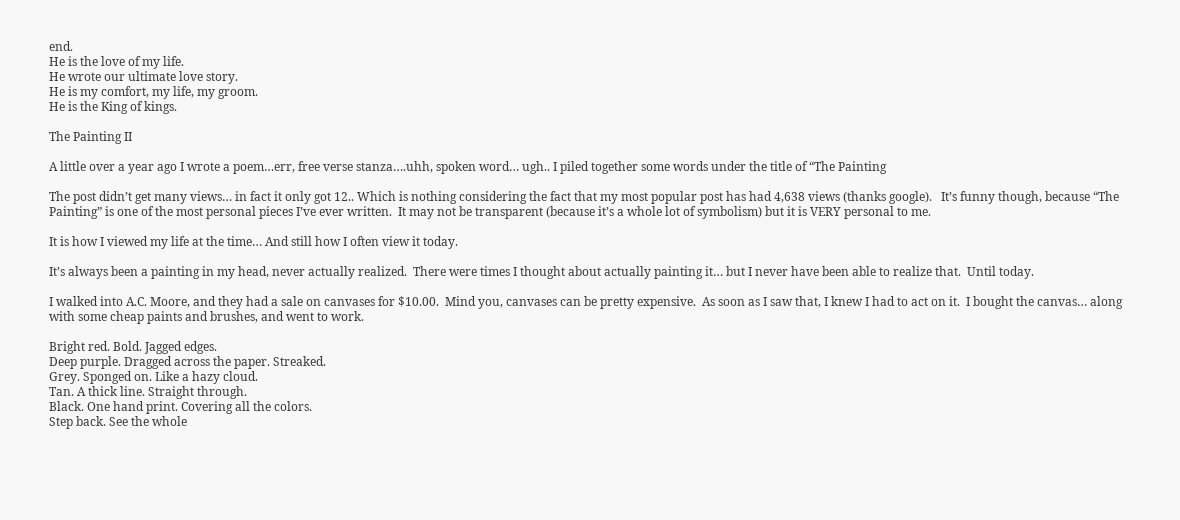end.
He is the love of my life.
He wrote our ultimate love story.
He is my comfort, my life, my groom.
He is the King of kings.

The Painting II

A little over a year ago I wrote a poem…err, free verse stanza….uhh, spoken word… ugh.. I piled together some words under the title of “The Painting

The post didn’t get many views… in fact it only got 12.. Which is nothing considering the fact that my most popular post has had 4,638 views (thanks google).   It’s funny though, because “The Painting” is one of the most personal pieces I’ve ever written.  It may not be transparent (because it’s a whole lot of symbolism) but it is VERY personal to me.

It is how I viewed my life at the time… And still how I often view it today.

It’s always been a painting in my head, never actually realized.  There were times I thought about actually painting it… but I never have been able to realize that.  Until today.

I walked into A.C. Moore, and they had a sale on canvases for $10.00.  Mind you, canvases can be pretty expensive.  As soon as I saw that, I knew I had to act on it.  I bought the canvas… along with some cheap paints and brushes, and went to work.

Bright red. Bold. Jagged edges.
Deep purple. Dragged across the paper. Streaked.
Grey. Sponged on. Like a hazy cloud.
Tan. A thick line. Straight through.
Black. One hand print. Covering all the colors.
Step back. See the whole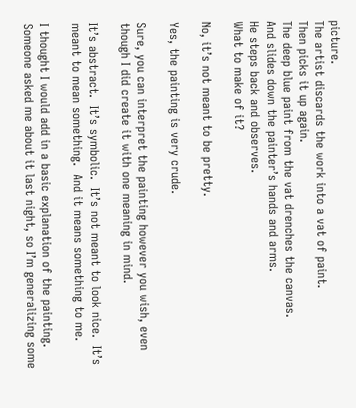picture.
The artist discards the work into a vat of paint.
Then picks it up again.
The deep blue paint from the vat drenches the canvas.
And slides down the painter’s hands and arms.
He steps back and observes.
What to make of it?

No, it’s not meant to be pretty.

Yes, the painting is very crude.

Sure, you can interpret the painting however you wish, even though I did create it with one meaning in mind.

It’s abstract.  It’s symbolic.  It’s not meant to look nice.  It’s meant to mean something.  And it means something to me.

I thought I would add in a basic explanation of the painting.  Someone asked me about it last night, so I’m generalizing some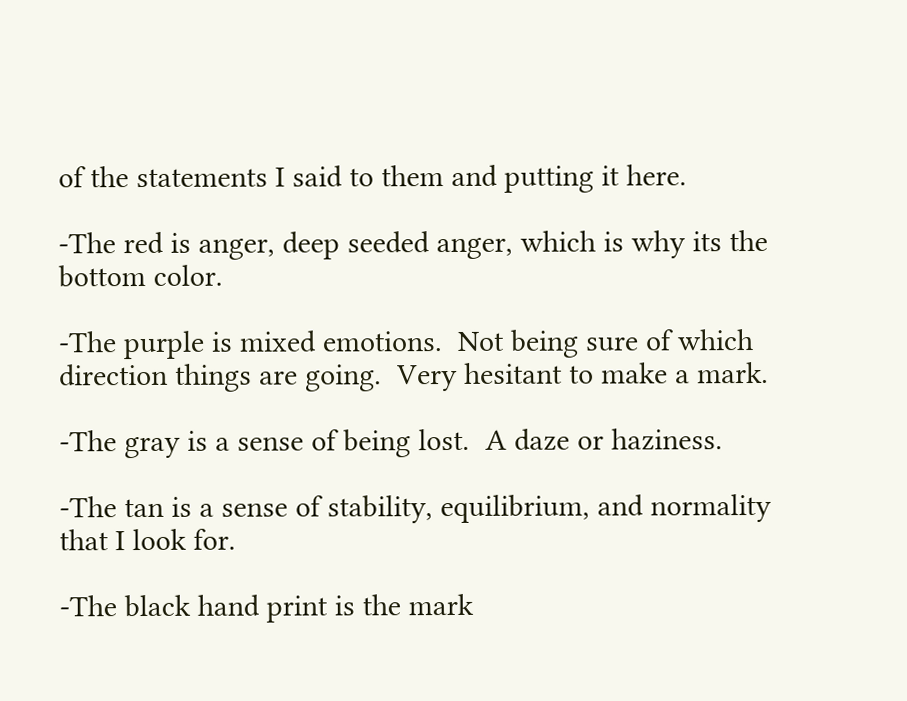of the statements I said to them and putting it here.

-The red is anger, deep seeded anger, which is why its the bottom color.

-The purple is mixed emotions.  Not being sure of which direction things are going.  Very hesitant to make a mark.

-The gray is a sense of being lost.  A daze or haziness.

-The tan is a sense of stability, equilibrium, and normality that I look for.

-The black hand print is the mark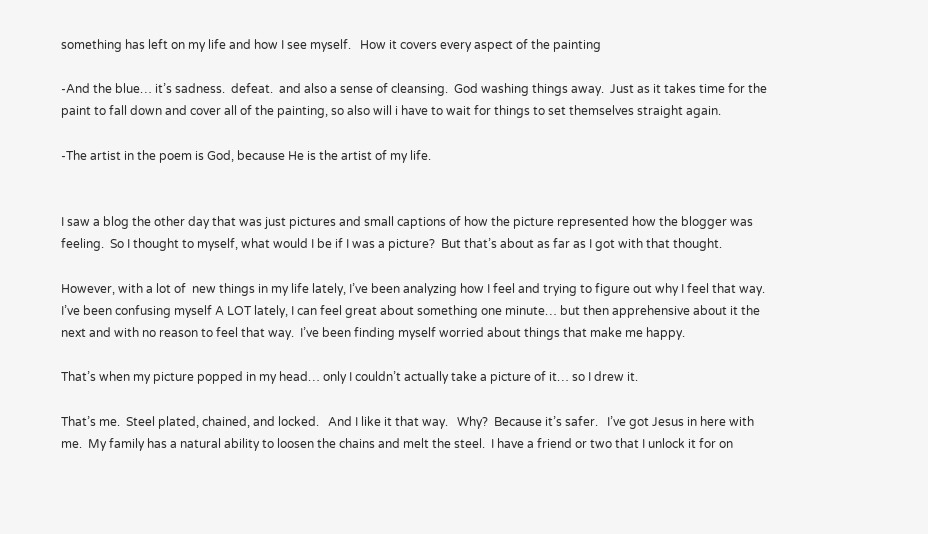something has left on my life and how I see myself.   How it covers every aspect of the painting

-And the blue… it’s sadness.  defeat.  and also a sense of cleansing.  God washing things away.  Just as it takes time for the paint to fall down and cover all of the painting, so also will i have to wait for things to set themselves straight again.

-The artist in the poem is God, because He is the artist of my life.


I saw a blog the other day that was just pictures and small captions of how the picture represented how the blogger was feeling.  So I thought to myself, what would I be if I was a picture?  But that’s about as far as I got with that thought.

However, with a lot of  new things in my life lately, I’ve been analyzing how I feel and trying to figure out why I feel that way.   I’ve been confusing myself A LOT lately, I can feel great about something one minute… but then apprehensive about it the next and with no reason to feel that way.  I’ve been finding myself worried about things that make me happy.

That’s when my picture popped in my head… only I couldn’t actually take a picture of it… so I drew it.

That’s me.  Steel plated, chained, and locked.   And I like it that way.   Why?  Because it’s safer.   I’ve got Jesus in here with me.  My family has a natural ability to loosen the chains and melt the steel.  I have a friend or two that I unlock it for on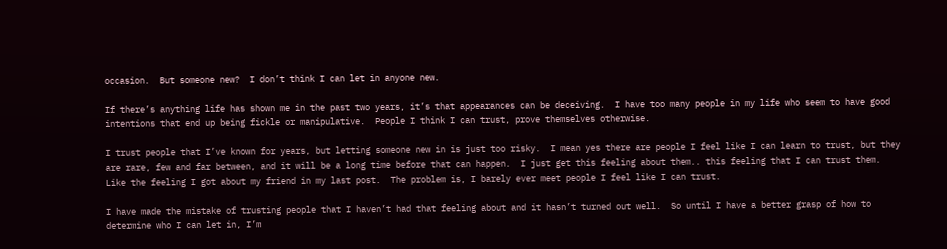occasion.  But someone new?  I don’t think I can let in anyone new.

If there’s anything life has shown me in the past two years, it’s that appearances can be deceiving.  I have too many people in my life who seem to have good intentions that end up being fickle or manipulative.  People I think I can trust, prove themselves otherwise.

I trust people that I’ve known for years, but letting someone new in is just too risky.  I mean yes there are people I feel like I can learn to trust, but they are rare, few and far between, and it will be a long time before that can happen.  I just get this feeling about them.. this feeling that I can trust them.  Like the feeling I got about my friend in my last post.  The problem is, I barely ever meet people I feel like I can trust.

I have made the mistake of trusting people that I haven’t had that feeling about and it hasn’t turned out well.  So until I have a better grasp of how to determine who I can let in, I’m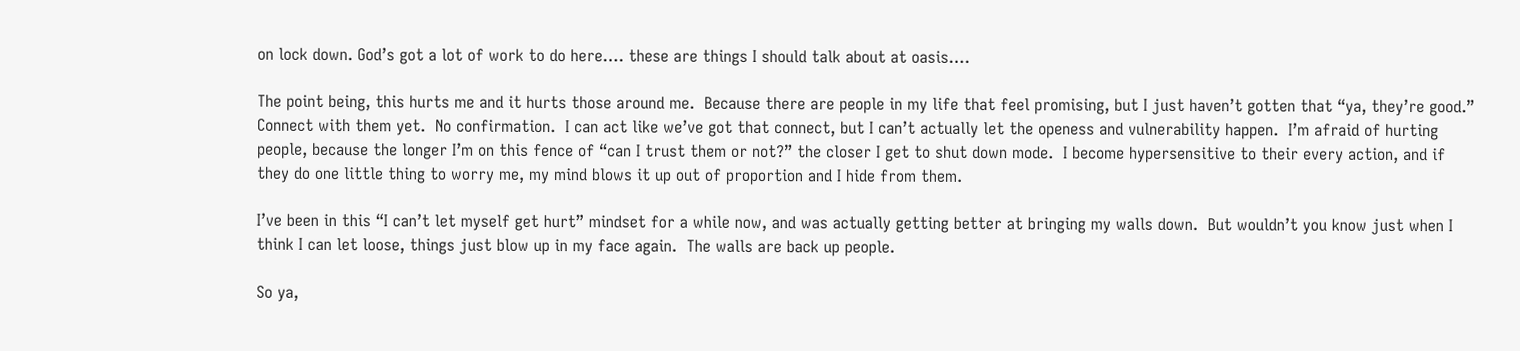on lock down. God’s got a lot of work to do here…. these are things I should talk about at oasis….

The point being, this hurts me and it hurts those around me.  Because there are people in my life that feel promising, but I just haven’t gotten that “ya, they’re good.”  Connect with them yet.  No confirmation.  I can act like we’ve got that connect, but I can’t actually let the openess and vulnerability happen.  I’m afraid of hurting people, because the longer I’m on this fence of “can I trust them or not?” the closer I get to shut down mode.  I become hypersensitive to their every action, and if they do one little thing to worry me, my mind blows it up out of proportion and I hide from them.

I’ve been in this “I can’t let myself get hurt” mindset for a while now, and was actually getting better at bringing my walls down.  But wouldn’t you know just when I think I can let loose, things just blow up in my face again.  The walls are back up people.

So ya,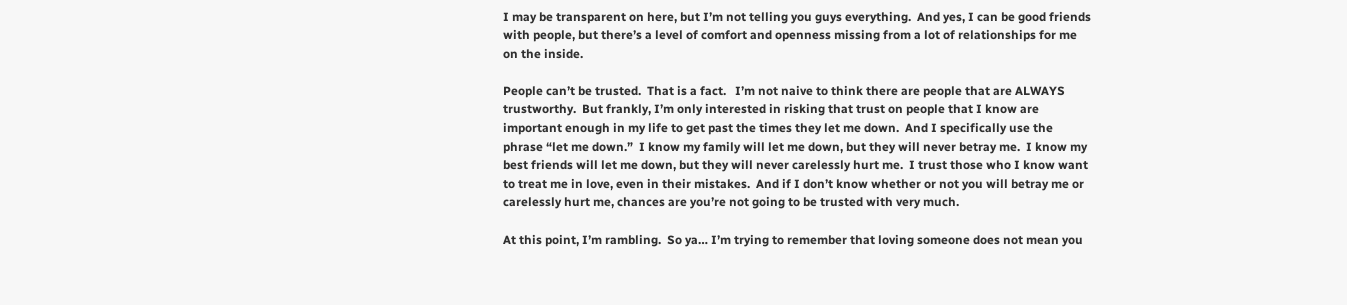I may be transparent on here, but I’m not telling you guys everything.  And yes, I can be good friends with people, but there’s a level of comfort and openness missing from a lot of relationships for me on the inside.

People can’t be trusted.  That is a fact.   I’m not naive to think there are people that are ALWAYS trustworthy.  But frankly, I’m only interested in risking that trust on people that I know are important enough in my life to get past the times they let me down.  And I specifically use the phrase “let me down.”  I know my family will let me down, but they will never betray me.  I know my best friends will let me down, but they will never carelessly hurt me.  I trust those who I know want to treat me in love, even in their mistakes.  And if I don’t know whether or not you will betray me or carelessly hurt me, chances are you’re not going to be trusted with very much.

At this point, I’m rambling.  So ya… I’m trying to remember that loving someone does not mean you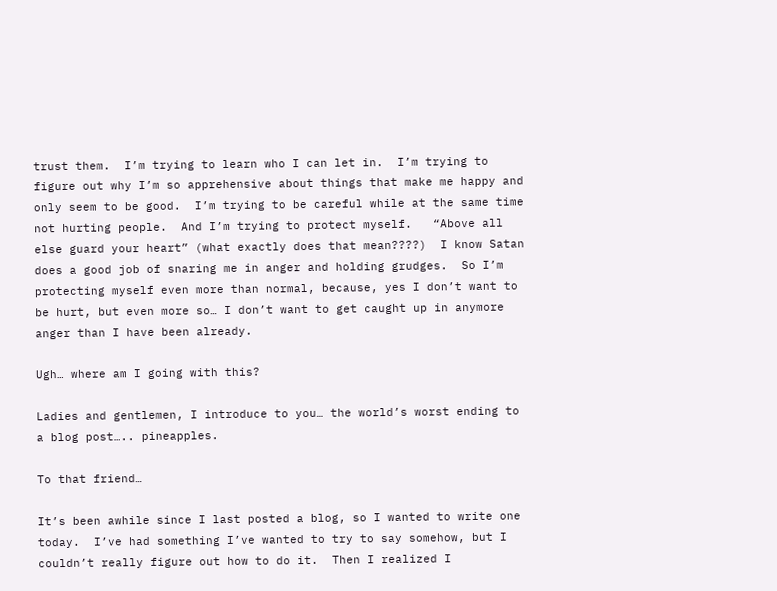trust them.  I’m trying to learn who I can let in.  I’m trying to figure out why I’m so apprehensive about things that make me happy and only seem to be good.  I’m trying to be careful while at the same time not hurting people.  And I’m trying to protect myself.   “Above all else guard your heart” (what exactly does that mean????)  I know Satan does a good job of snaring me in anger and holding grudges.  So I’m protecting myself even more than normal, because, yes I don’t want to be hurt, but even more so… I don’t want to get caught up in anymore anger than I have been already.

Ugh… where am I going with this?

Ladies and gentlemen, I introduce to you… the world’s worst ending to a blog post….. pineapples.

To that friend…

It’s been awhile since I last posted a blog, so I wanted to write one today.  I’ve had something I’ve wanted to try to say somehow, but I couldn’t really figure out how to do it.  Then I realized I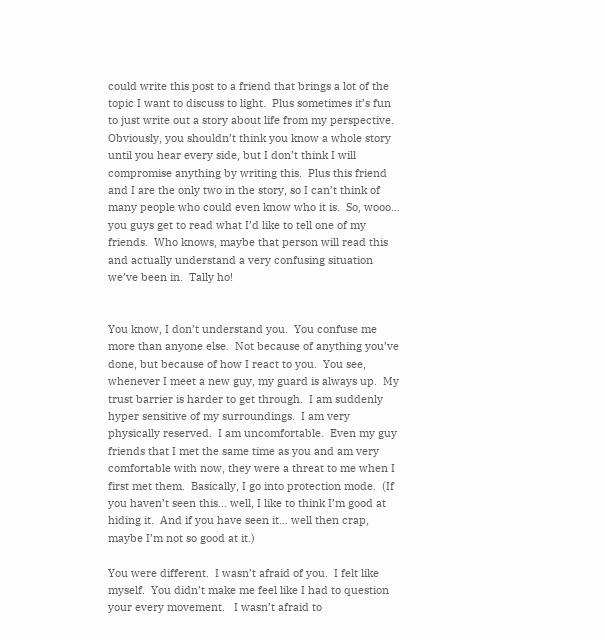could write this post to a friend that brings a lot of the topic I want to discuss to light.  Plus sometimes it’s fun to just write out a story about life from my perspective.   Obviously, you shouldn’t think you know a whole story until you hear every side, but I don’t think I will compromise anything by writing this.  Plus this friend and I are the only two in the story, so I can’t think of many people who could even know who it is.  So, wooo… you guys get to read what I’d like to tell one of my friends.  Who knows, maybe that person will read this and actually understand a very confusing situation we’ve been in.  Tally ho!


You know, I don’t understand you.  You confuse me more than anyone else.  Not because of anything you’ve done, but because of how I react to you.  You see, whenever I meet a new guy, my guard is always up.  My trust barrier is harder to get through.  I am suddenly hyper sensitive of my surroundings.  I am very physically reserved.  I am uncomfortable.  Even my guy friends that I met the same time as you and am very comfortable with now, they were a threat to me when I first met them.  Basically, I go into protection mode.  (If you haven’t seen this… well, I like to think I’m good at hiding it.  And if you have seen it… well then crap, maybe I’m not so good at it.)

You were different.  I wasn’t afraid of you.  I felt like myself.  You didn’t make me feel like I had to question your every movement.   I wasn’t afraid to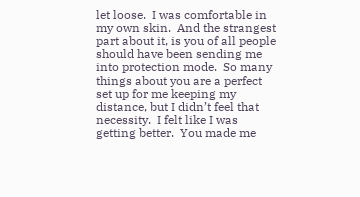let loose.  I was comfortable in my own skin.  And the strangest part about it, is you of all people should have been sending me into protection mode.  So many things about you are a perfect set up for me keeping my distance, but I didn’t feel that necessity.  I felt like I was getting better.  You made me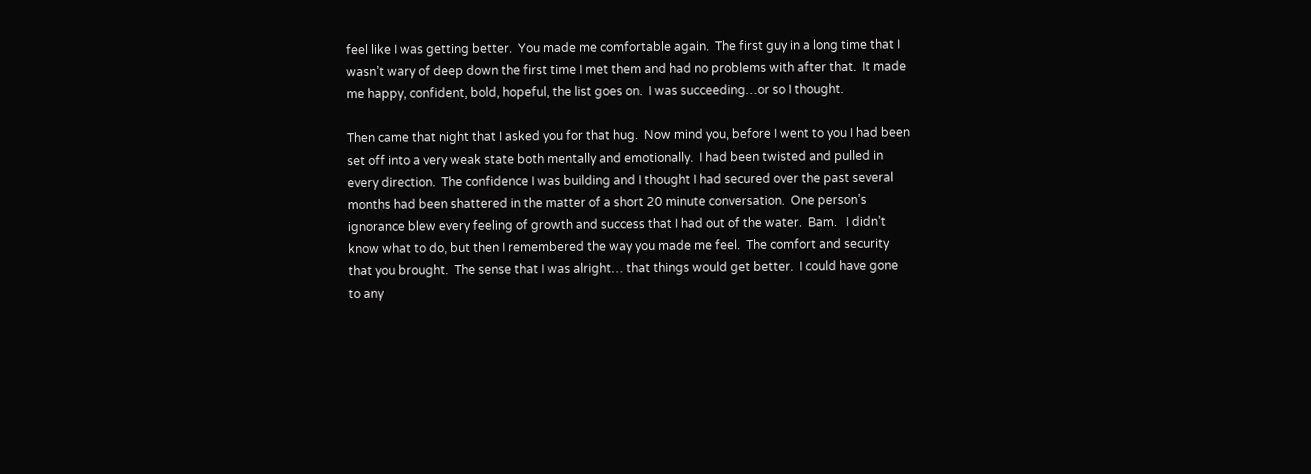feel like I was getting better.  You made me comfortable again.  The first guy in a long time that I wasn’t wary of deep down the first time I met them and had no problems with after that.  It made me happy, confident, bold, hopeful, the list goes on.  I was succeeding…or so I thought.

Then came that night that I asked you for that hug.  Now mind you, before I went to you I had been set off into a very weak state both mentally and emotionally.  I had been twisted and pulled in every direction.  The confidence I was building and I thought I had secured over the past several months had been shattered in the matter of a short 20 minute conversation.  One person’s ignorance blew every feeling of growth and success that I had out of the water.  Bam.   I didn’t know what to do, but then I remembered the way you made me feel.  The comfort and security that you brought.  The sense that I was alright… that things would get better.  I could have gone to any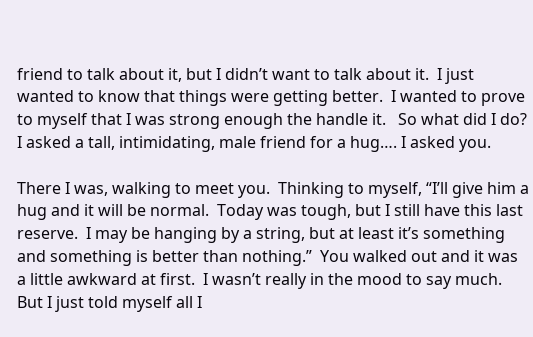friend to talk about it, but I didn’t want to talk about it.  I just wanted to know that things were getting better.  I wanted to prove to myself that I was strong enough the handle it.   So what did I do?   I asked a tall, intimidating, male friend for a hug…. I asked you.

There I was, walking to meet you.  Thinking to myself, “I’ll give him a hug and it will be normal.  Today was tough, but I still have this last reserve.  I may be hanging by a string, but at least it’s something and something is better than nothing.”  You walked out and it was a little awkward at first.  I wasn’t really in the mood to say much.  But I just told myself all I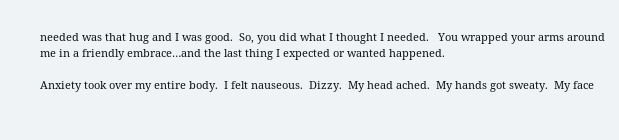needed was that hug and I was good.  So, you did what I thought I needed.   You wrapped your arms around me in a friendly embrace…and the last thing I expected or wanted happened.

Anxiety took over my entire body.  I felt nauseous.  Dizzy.  My head ached.  My hands got sweaty.  My face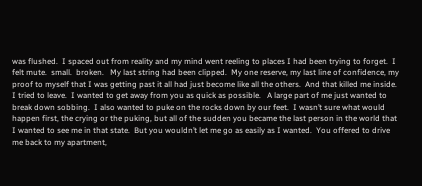was flushed.  I spaced out from reality and my mind went reeling to places I had been trying to forget.  I felt mute.  small.  broken.   My last string had been clipped.  My one reserve, my last line of confidence, my proof to myself that I was getting past it all had just become like all the others.  And that killed me inside.   I tried to leave.  I wanted to get away from you as quick as possible.   A large part of me just wanted to break down sobbing.  I also wanted to puke on the rocks down by our feet.  I wasn’t sure what would happen first, the crying or the puking, but all of the sudden you became the last person in the world that I wanted to see me in that state.  But you wouldn’t let me go as easily as I wanted.  You offered to drive me back to my apartment,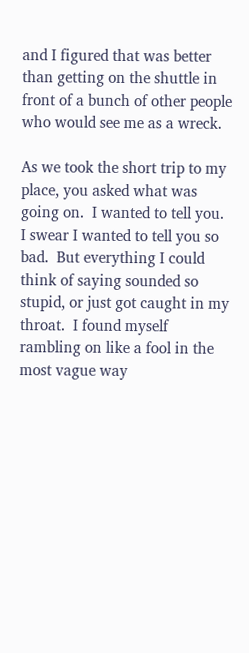and I figured that was better than getting on the shuttle in front of a bunch of other people who would see me as a wreck.

As we took the short trip to my place, you asked what was going on.  I wanted to tell you.  I swear I wanted to tell you so bad.  But everything I could think of saying sounded so stupid, or just got caught in my throat.  I found myself rambling on like a fool in the most vague way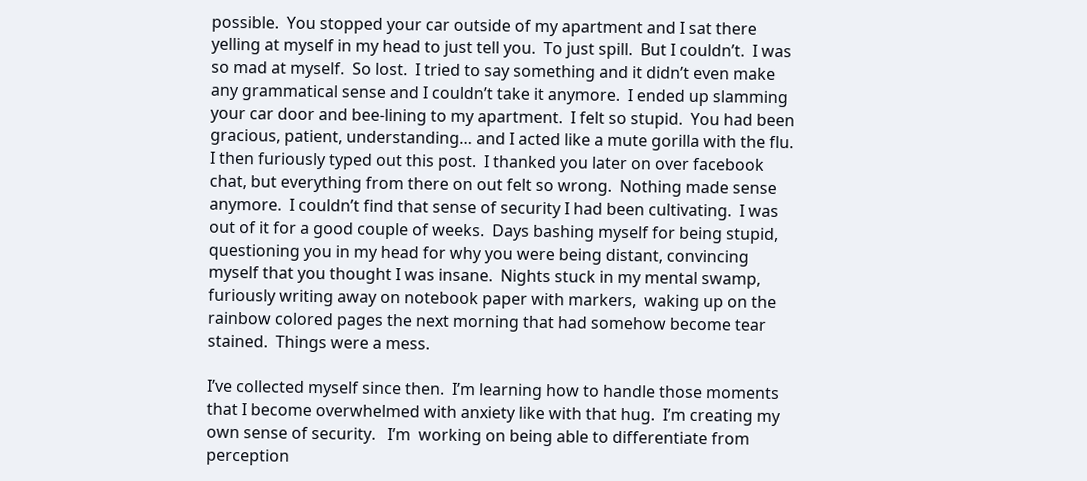possible.  You stopped your car outside of my apartment and I sat there yelling at myself in my head to just tell you.  To just spill.  But I couldn’t.  I was so mad at myself.  So lost.  I tried to say something and it didn’t even make any grammatical sense and I couldn’t take it anymore.  I ended up slamming your car door and bee-lining to my apartment.  I felt so stupid.  You had been gracious, patient, understanding… and I acted like a mute gorilla with the flu.  I then furiously typed out this post.  I thanked you later on over facebook chat, but everything from there on out felt so wrong.  Nothing made sense anymore.  I couldn’t find that sense of security I had been cultivating.  I was out of it for a good couple of weeks.  Days bashing myself for being stupid, questioning you in my head for why you were being distant, convincing myself that you thought I was insane.  Nights stuck in my mental swamp, furiously writing away on notebook paper with markers,  waking up on the rainbow colored pages the next morning that had somehow become tear stained.  Things were a mess.

I’ve collected myself since then.  I’m learning how to handle those moments that I become overwhelmed with anxiety like with that hug.  I’m creating my own sense of security.   I’m  working on being able to differentiate from perception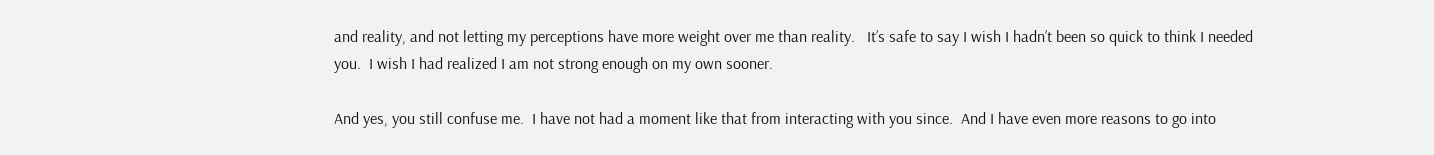and reality, and not letting my perceptions have more weight over me than reality.   It’s safe to say I wish I hadn’t been so quick to think I needed you.  I wish I had realized I am not strong enough on my own sooner.

And yes, you still confuse me.  I have not had a moment like that from interacting with you since.  And I have even more reasons to go into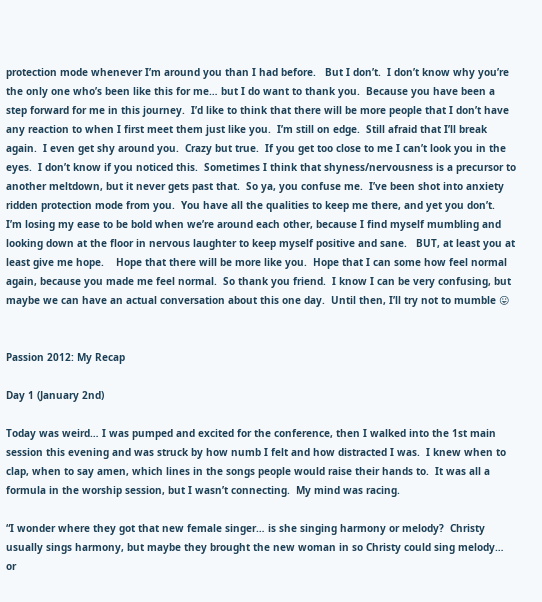protection mode whenever I’m around you than I had before.   But I don’t.  I don’t know why you’re the only one who’s been like this for me… but I do want to thank you.  Because you have been a step forward for me in this journey.  I’d like to think that there will be more people that I don’t have any reaction to when I first meet them just like you.  I’m still on edge.  Still afraid that I’ll break again.  I even get shy around you.  Crazy but true.  If you get too close to me I can’t look you in the eyes.  I don’t know if you noticed this.  Sometimes I think that shyness/nervousness is a precursor to another meltdown, but it never gets past that.  So ya, you confuse me.  I’ve been shot into anxiety ridden protection mode from you.  You have all the qualities to keep me there, and yet you don’t.  I’m losing my ease to be bold when we’re around each other, because I find myself mumbling and looking down at the floor in nervous laughter to keep myself positive and sane.   BUT, at least you at least give me hope.    Hope that there will be more like you.  Hope that I can some how feel normal again, because you made me feel normal.  So thank you friend.  I know I can be very confusing, but maybe we can have an actual conversation about this one day.  Until then, I’ll try not to mumble 😛


Passion 2012: My Recap

Day 1 (January 2nd)

Today was weird… I was pumped and excited for the conference, then I walked into the 1st main session this evening and was struck by how numb I felt and how distracted I was.  I knew when to clap, when to say amen, which lines in the songs people would raise their hands to.  It was all a formula in the worship session, but I wasn’t connecting.  My mind was racing.

“I wonder where they got that new female singer… is she singing harmony or melody?  Christy usually sings harmony, but maybe they brought the new woman in so Christy could sing melody… or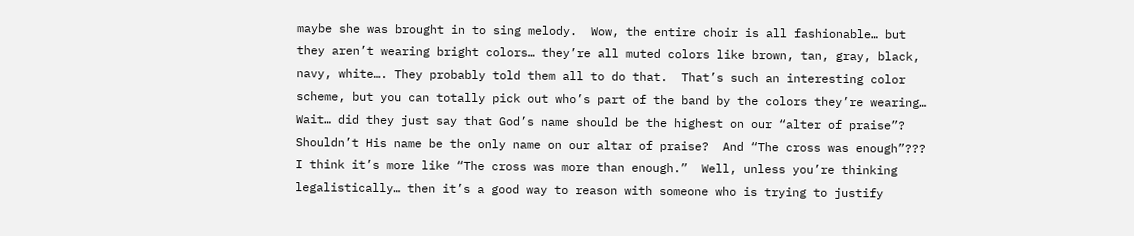maybe she was brought in to sing melody.  Wow, the entire choir is all fashionable… but they aren’t wearing bright colors… they’re all muted colors like brown, tan, gray, black, navy, white…. They probably told them all to do that.  That’s such an interesting color scheme, but you can totally pick out who’s part of the band by the colors they’re wearing…  Wait… did they just say that God’s name should be the highest on our “alter of praise”?  Shouldn’t His name be the only name on our altar of praise?  And “The cross was enough”??? I think it’s more like “The cross was more than enough.”  Well, unless you’re thinking legalistically… then it’s a good way to reason with someone who is trying to justify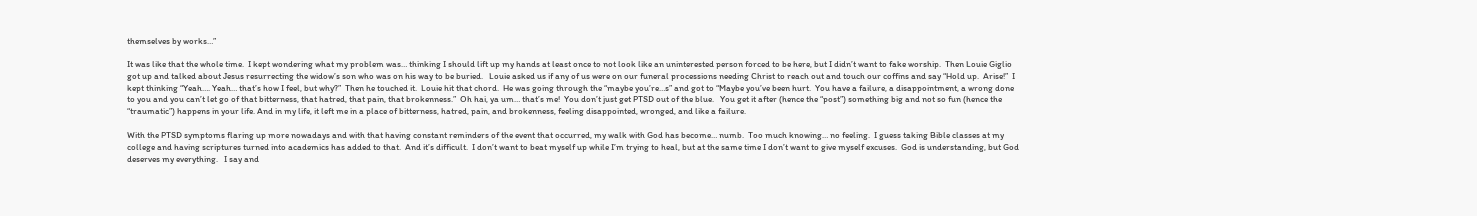themselves by works…”

It was like that the whole time.  I kept wondering what my problem was… thinking I should lift up my hands at least once to not look like an uninterested person forced to be here, but I didn’t want to fake worship.  Then Louie Giglio got up and talked about Jesus resurrecting the widow’s son who was on his way to be buried.   Louie asked us if any of us were on our funeral processions needing Christ to reach out and touch our coffins and say “Hold up.  Arise!”  I kept thinking “Yeah…. Yeah… that’s how I feel, but why?”  Then he touched it.  Louie hit that chord.  He was going through the “maybe you’re…s” and got to “Maybe you’ve been hurt.  You have a failure, a disappointment, a wrong done to you and you can’t let go of that bitterness, that hatred, that pain, that brokenness.”  Oh hai, ya um… that’s me!  You don’t just get PTSD out of the blue.   You get it after (hence the “post”) something big and not so fun (hence the “traumatic”) happens in your life. And in my life, it left me in a place of bitterness, hatred, pain, and brokenness, feeling disappointed, wronged, and like a failure.

With the PTSD symptoms flaring up more nowadays and with that having constant reminders of the event that occurred, my walk with God has become… numb.  Too much knowing… no feeling.  I guess taking Bible classes at my college and having scriptures turned into academics has added to that.  And it’s difficult.  I don’t want to beat myself up while I’m trying to heal, but at the same time I don’t want to give myself excuses.  God is understanding, but God deserves my everything.   I say and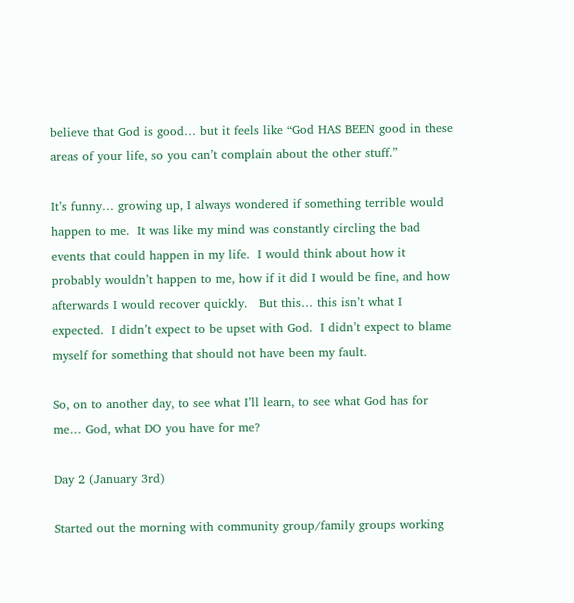believe that God is good… but it feels like “God HAS BEEN good in these areas of your life, so you can’t complain about the other stuff.”

It’s funny… growing up, I always wondered if something terrible would happen to me.  It was like my mind was constantly circling the bad events that could happen in my life.  I would think about how it probably wouldn’t happen to me, how if it did I would be fine, and how afterwards I would recover quickly.   But this… this isn’t what I expected.  I didn’t expect to be upset with God.  I didn’t expect to blame myself for something that should not have been my fault.

So, on to another day, to see what I’ll learn, to see what God has for me… God, what DO you have for me?

Day 2 (January 3rd)

Started out the morning with community group/family groups working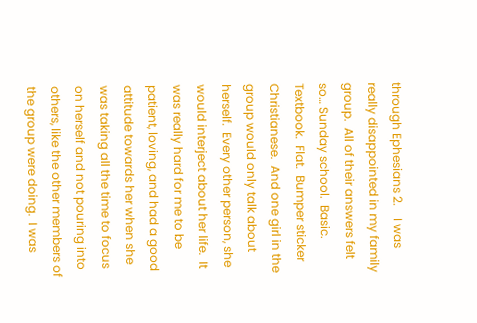through Ephesians 2.    I was really disappointed in my family group.  All of their answers felt so… Sunday school.  Basic.  Textbook.  Flat.  Bumper sticker Christianese.  And one girl in the group would only talk about herself.  Every other person, she would interject about her life.  It was really hard for me to be patient, loving, and had a good attitude towards her when she was taking all the time to focus on herself and not pouring into others, like the other members of the group were doing.  I was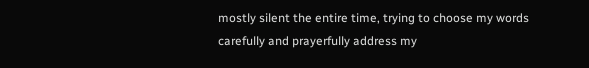mostly silent the entire time, trying to choose my words carefully and prayerfully address my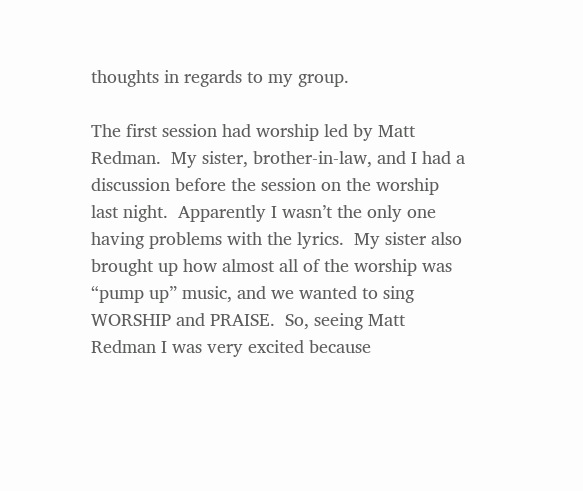thoughts in regards to my group.

The first session had worship led by Matt Redman.  My sister, brother-in-law, and I had a discussion before the session on the worship last night.  Apparently I wasn’t the only one having problems with the lyrics.  My sister also brought up how almost all of the worship was “pump up” music, and we wanted to sing WORSHIP and PRAISE.  So, seeing Matt Redman I was very excited because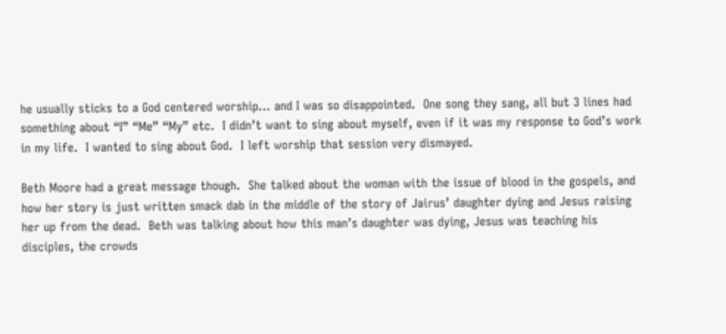he usually sticks to a God centered worship… and I was so disappointed.  One song they sang, all but 3 lines had something about “I” “Me” “My” etc.  I didn’t want to sing about myself, even if it was my response to God’s work in my life.  I wanted to sing about God.  I left worship that session very dismayed.

Beth Moore had a great message though.  She talked about the woman with the issue of blood in the gospels, and how her story is just written smack dab in the middle of the story of Jairus’ daughter dying and Jesus raising her up from the dead.  Beth was talking about how this man’s daughter was dying, Jesus was teaching his disciples, the crowds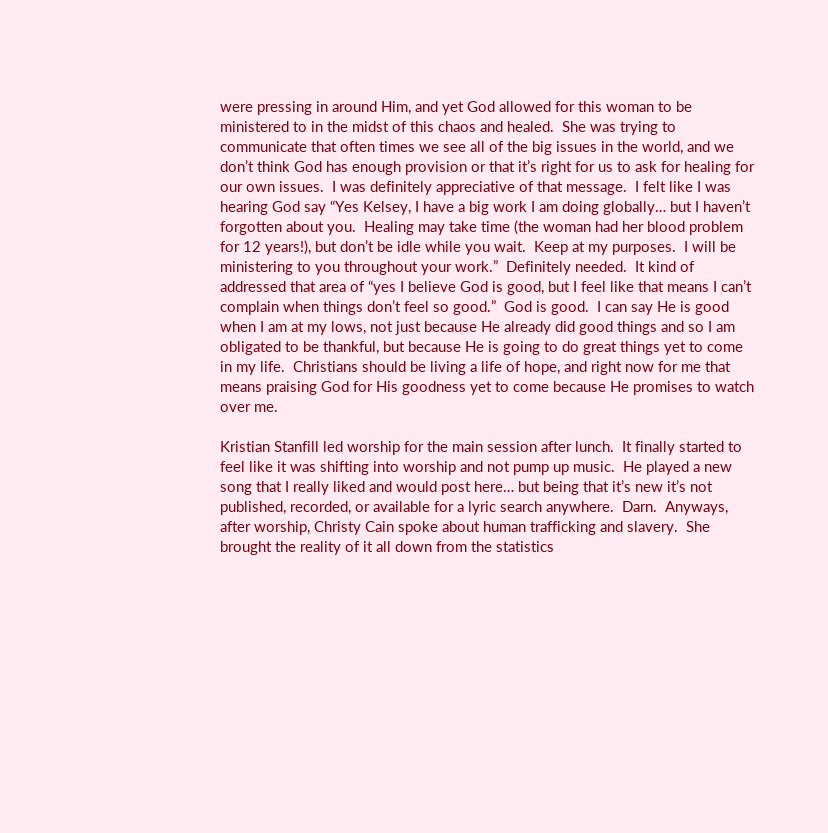were pressing in around Him, and yet God allowed for this woman to be ministered to in the midst of this chaos and healed.  She was trying to communicate that often times we see all of the big issues in the world, and we don’t think God has enough provision or that it’s right for us to ask for healing for our own issues.  I was definitely appreciative of that message.  I felt like I was hearing God say “Yes Kelsey, I have a big work I am doing globally… but I haven’t forgotten about you.  Healing may take time (the woman had her blood problem for 12 years!), but don’t be idle while you wait.  Keep at my purposes.  I will be ministering to you throughout your work.”  Definitely needed.  It kind of addressed that area of “yes I believe God is good, but I feel like that means I can’t complain when things don’t feel so good.”  God is good.  I can say He is good when I am at my lows, not just because He already did good things and so I am obligated to be thankful, but because He is going to do great things yet to come in my life.  Christians should be living a life of hope, and right now for me that means praising God for His goodness yet to come because He promises to watch over me.

Kristian Stanfill led worship for the main session after lunch.  It finally started to feel like it was shifting into worship and not pump up music.  He played a new song that I really liked and would post here… but being that it’s new it’s not published, recorded, or available for a lyric search anywhere.  Darn.  Anyways, after worship, Christy Cain spoke about human trafficking and slavery.  She brought the reality of it all down from the statistics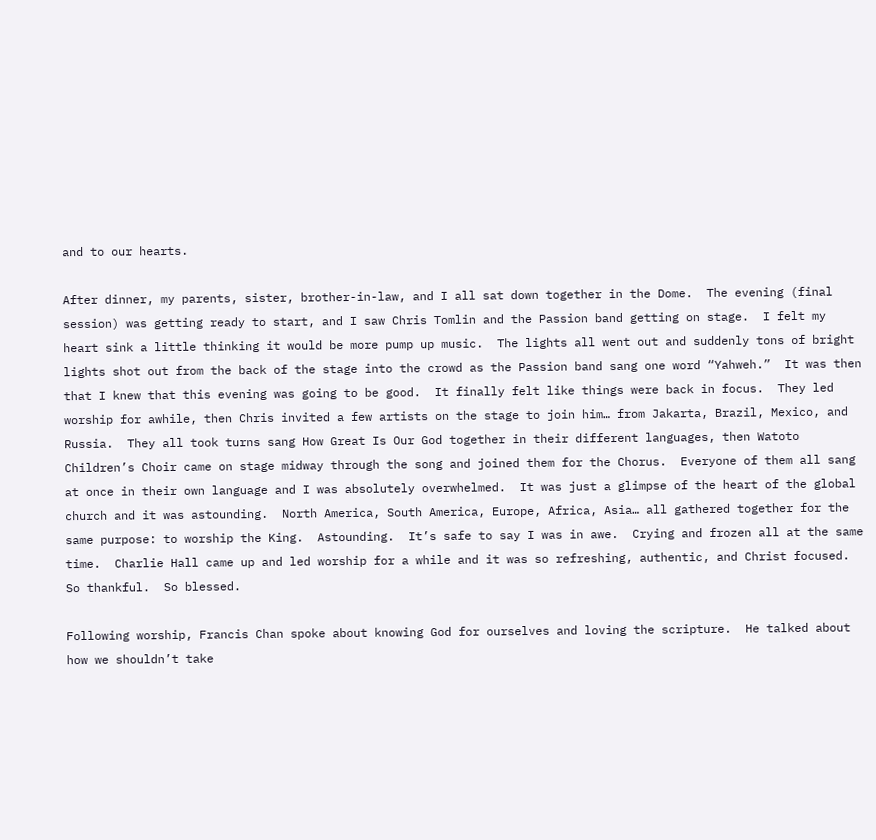and to our hearts.

After dinner, my parents, sister, brother-in-law, and I all sat down together in the Dome.  The evening (final session) was getting ready to start, and I saw Chris Tomlin and the Passion band getting on stage.  I felt my heart sink a little thinking it would be more pump up music.  The lights all went out and suddenly tons of bright lights shot out from the back of the stage into the crowd as the Passion band sang one word “Yahweh.”  It was then that I knew that this evening was going to be good.  It finally felt like things were back in focus.  They led worship for awhile, then Chris invited a few artists on the stage to join him… from Jakarta, Brazil, Mexico, and Russia.  They all took turns sang How Great Is Our God together in their different languages, then Watoto Children’s Choir came on stage midway through the song and joined them for the Chorus.  Everyone of them all sang at once in their own language and I was absolutely overwhelmed.  It was just a glimpse of the heart of the global church and it was astounding.  North America, South America, Europe, Africa, Asia… all gathered together for the same purpose: to worship the King.  Astounding.  It’s safe to say I was in awe.  Crying and frozen all at the same time.  Charlie Hall came up and led worship for a while and it was so refreshing, authentic, and Christ focused.  So thankful.  So blessed.

Following worship, Francis Chan spoke about knowing God for ourselves and loving the scripture.  He talked about how we shouldn’t take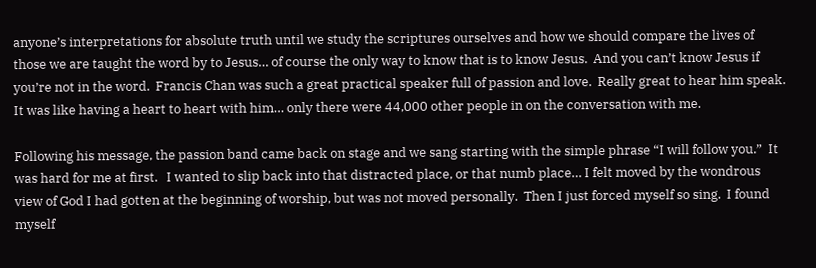anyone’s interpretations for absolute truth until we study the scriptures ourselves and how we should compare the lives of those we are taught the word by to Jesus… of course the only way to know that is to know Jesus.  And you can’t know Jesus if you’re not in the word.  Francis Chan was such a great practical speaker full of passion and love.  Really great to hear him speak.  It was like having a heart to heart with him… only there were 44,000 other people in on the conversation with me.

Following his message, the passion band came back on stage and we sang starting with the simple phrase “I will follow you.”  It was hard for me at first.   I wanted to slip back into that distracted place, or that numb place… I felt moved by the wondrous view of God I had gotten at the beginning of worship, but was not moved personally.  Then I just forced myself so sing.  I found myself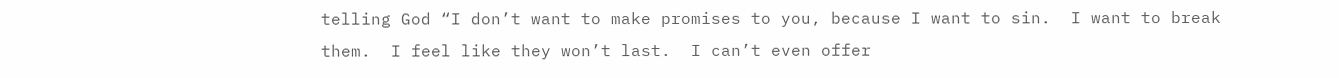telling God “I don’t want to make promises to you, because I want to sin.  I want to break them.  I feel like they won’t last.  I can’t even offer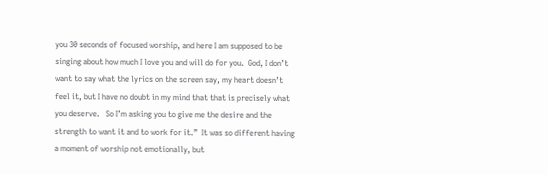you 30 seconds of focused worship, and here I am supposed to be singing about how much I love you and will do for you.  God, I don’t want to say what the lyrics on the screen say, my heart doesn’t feel it, but I have no doubt in my mind that that is precisely what you deserve.   So I’m asking you to give me the desire and the strength to want it and to work for it.”  It was so different having a moment of worship not emotionally, but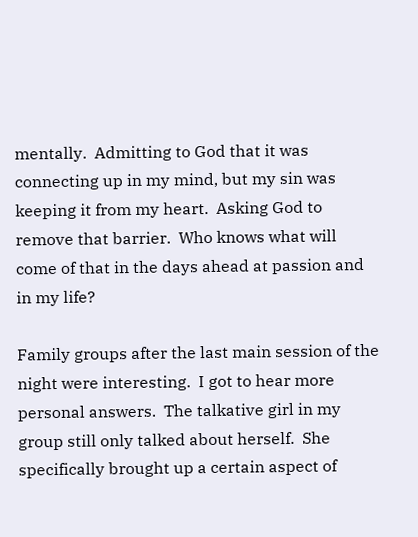mentally.  Admitting to God that it was connecting up in my mind, but my sin was keeping it from my heart.  Asking God to remove that barrier.  Who knows what will come of that in the days ahead at passion and in my life?

Family groups after the last main session of the night were interesting.  I got to hear more personal answers.  The talkative girl in my group still only talked about herself.  She specifically brought up a certain aspect of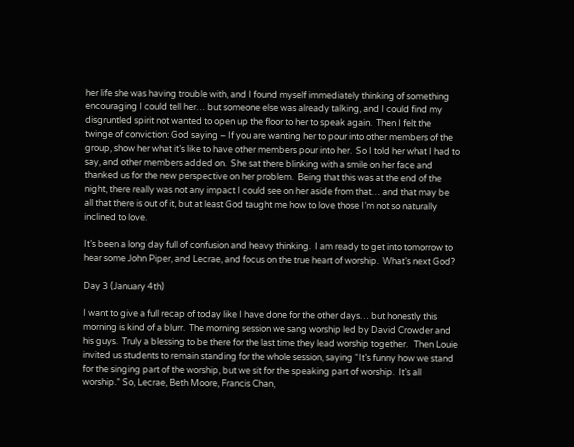her life she was having trouble with, and I found myself immediately thinking of something encouraging I could tell her… but someone else was already talking, and I could find my disgruntled spirit not wanted to open up the floor to her to speak again.  Then I felt the twinge of conviction: God saying – If you are wanting her to pour into other members of the group, show her what it’s like to have other members pour into her.  So I told her what I had to say, and other members added on.  She sat there blinking with a smile on her face and thanked us for the new perspective on her problem.  Being that this was at the end of the night, there really was not any impact I could see on her aside from that… and that may be all that there is out of it, but at least God taught me how to love those I’m not so naturally inclined to love.

It’s been a long day full of confusion and heavy thinking.  I am ready to get into tomorrow to hear some John Piper, and Lecrae, and focus on the true heart of worship.  What’s next God?

Day 3 (January 4th)

I want to give a full recap of today like I have done for the other days… but honestly this morning is kind of a blurr.  The morning session we sang worship led by David Crowder and his guys.  Truly a blessing to be there for the last time they lead worship together.   Then Louie invited us students to remain standing for the whole session, saying “It’s funny how we stand for the singing part of the worship, but we sit for the speaking part of worship.  It’s all worship.” So, Lecrae, Beth Moore, Francis Chan,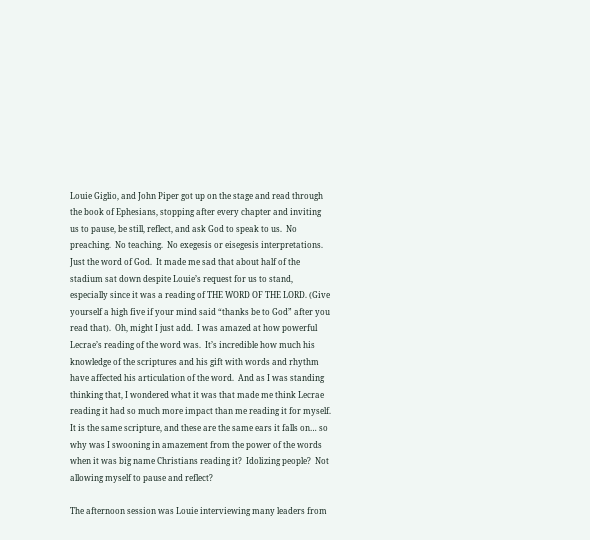Louie Giglio, and John Piper got up on the stage and read through the book of Ephesians, stopping after every chapter and inviting us to pause, be still, reflect, and ask God to speak to us.  No preaching.  No teaching.  No exegesis or eisegesis interpretations.  Just the word of God.  It made me sad that about half of the stadium sat down despite Louie’s request for us to stand, especially since it was a reading of THE WORD OF THE LORD. (Give yourself a high five if your mind said “thanks be to God” after you read that).  Oh, might I just add.  I was amazed at how powerful Lecrae’s reading of the word was.  It’s incredible how much his knowledge of the scriptures and his gift with words and rhythm have affected his articulation of the word.  And as I was standing thinking that, I wondered what it was that made me think Lecrae reading it had so much more impact than me reading it for myself.  It is the same scripture, and these are the same ears it falls on… so why was I swooning in amazement from the power of the words when it was big name Christians reading it?  Idolizing people?  Not allowing myself to pause and reflect?

The afternoon session was Louie interviewing many leaders from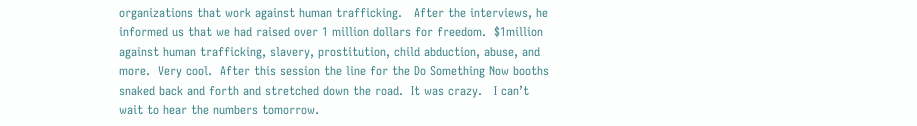organizations that work against human trafficking.   After the interviews, he informed us that we had raised over 1 million dollars for freedom.  $1million against human trafficking, slavery, prostitution, child abduction, abuse, and more.  Very cool.  After this session the line for the Do Something Now booths snaked back and forth and stretched down the road.  It was crazy.   I can’t wait to hear the numbers tomorrow.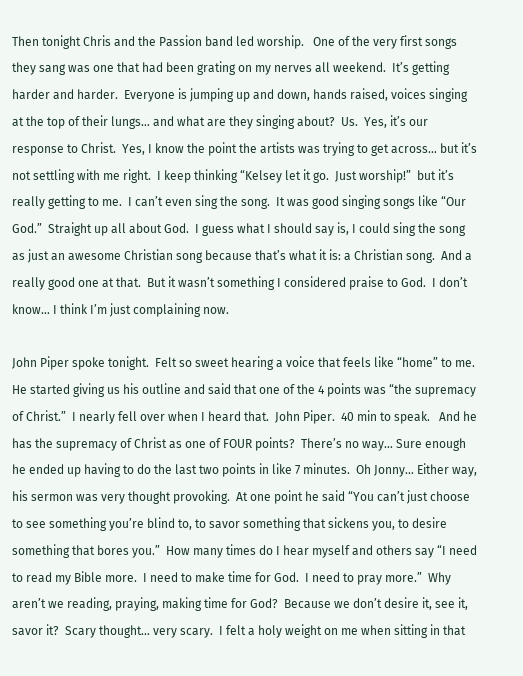Then tonight Chris and the Passion band led worship.   One of the very first songs they sang was one that had been grating on my nerves all weekend.  It’s getting harder and harder.  Everyone is jumping up and down, hands raised, voices singing at the top of their lungs… and what are they singing about?  Us.  Yes, it’s our response to Christ.  Yes, I know the point the artists was trying to get across… but it’s not settling with me right.  I keep thinking “Kelsey let it go.  Just worship!”  but it’s really getting to me.  I can’t even sing the song.  It was good singing songs like “Our God.”  Straight up all about God.  I guess what I should say is, I could sing the song as just an awesome Christian song because that’s what it is: a Christian song.  And a really good one at that.  But it wasn’t something I considered praise to God.  I don’t know… I think I’m just complaining now.

John Piper spoke tonight.  Felt so sweet hearing a voice that feels like “home” to me.   He started giving us his outline and said that one of the 4 points was “the supremacy of Christ.”  I nearly fell over when I heard that.  John Piper.  40 min to speak.   And he has the supremacy of Christ as one of FOUR points?  There’s no way… Sure enough he ended up having to do the last two points in like 7 minutes.  Oh Jonny… Either way, his sermon was very thought provoking.  At one point he said “You can’t just choose to see something you’re blind to, to savor something that sickens you, to desire something that bores you.”  How many times do I hear myself and others say “I need to read my Bible more.  I need to make time for God.  I need to pray more.”  Why aren’t we reading, praying, making time for God?  Because we don’t desire it, see it, savor it?  Scary thought… very scary.  I felt a holy weight on me when sitting in that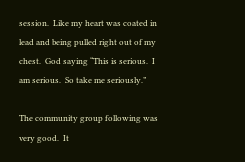session.  Like my heart was coated in lead and being pulled right out of my chest.  God saying “This is serious.  I am serious.  So take me seriously.”

The community group following was very good.  It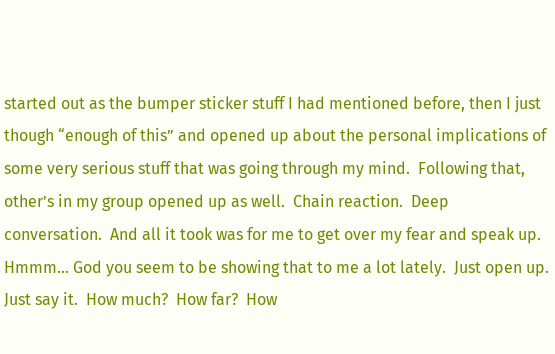started out as the bumper sticker stuff I had mentioned before, then I just though “enough of this” and opened up about the personal implications of some very serious stuff that was going through my mind.  Following that, other’s in my group opened up as well.  Chain reaction.  Deep conversation.  And all it took was for me to get over my fear and speak up.  Hmmm… God you seem to be showing that to me a lot lately.  Just open up.  Just say it.  How much?  How far?  How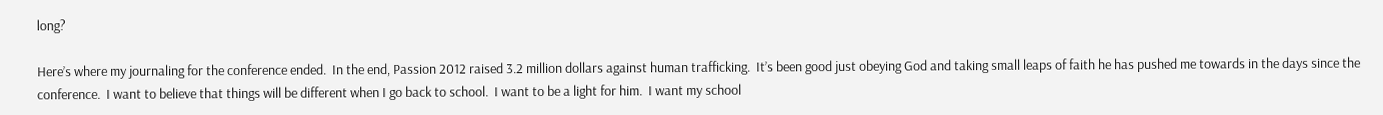long?

Here’s where my journaling for the conference ended.  In the end, Passion 2012 raised 3.2 million dollars against human trafficking.  It’s been good just obeying God and taking small leaps of faith he has pushed me towards in the days since the conference.  I want to believe that things will be different when I go back to school.  I want to be a light for him.  I want my school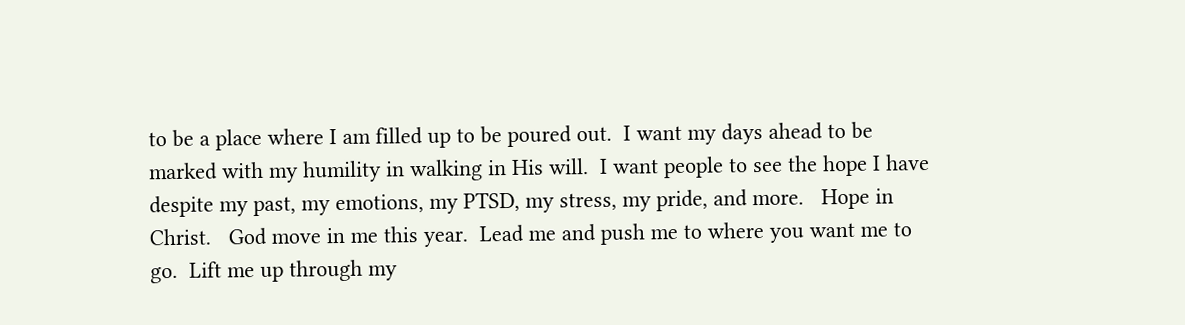to be a place where I am filled up to be poured out.  I want my days ahead to be marked with my humility in walking in His will.  I want people to see the hope I have despite my past, my emotions, my PTSD, my stress, my pride, and more.   Hope in Christ.   God move in me this year.  Lead me and push me to where you want me to go.  Lift me up through my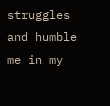struggles and humble me in my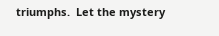triumphs.  Let the mystery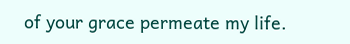of your grace permeate my life.